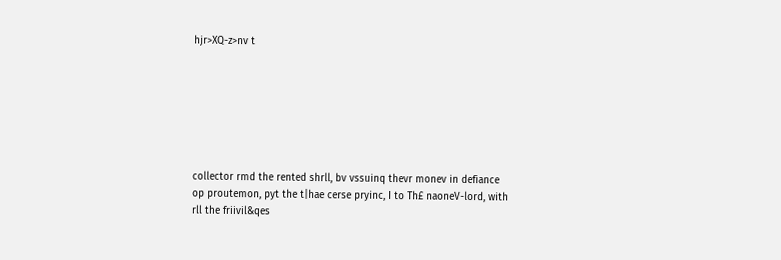hjr>XQ-z>nv t







collector rmd the rented shrll, bv vssuinq thevr monev in defiance op proutemon, pyt the t|hae cerse pryinc, I to Th£ naoneV-lord, with rll the friivil&qes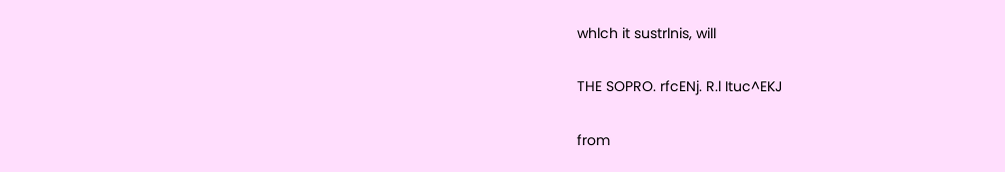whlch it sustrlnis, will

THE SOPRO. rfcENj. R.l Ituc^EKJ

from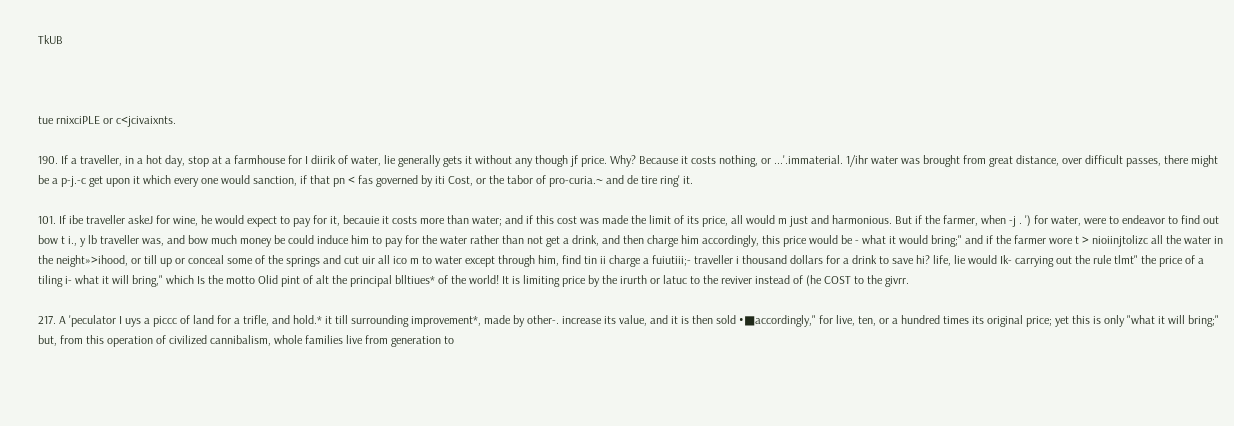TkUB



tue rnixciPLE or c<jcivaixnts.

190. If a traveller, in a hot day, stop at a farmhouse for I diirik of water, lie generally gets it without any though jf price. Why? Because it costs nothing, or ...'.immaterial. 1/ihr water was brought from great distance, over difficult passes, there might be a p-j.-c get upon it which every one would sanction, if that pn < fas governed by iti Cost, or the tabor of pro-curia.~ and de tire ring' it.

101. If ibe traveller askeJ for wine, he would expect to pay for it, becauie it costs more than water; and if this cost was made the limit of its price, all would m just and harmonious. But if the farmer, when -j . ') for water, were to endeavor to find out bow t i., y lb traveller was, and bow much money be could induce him to pay for the water rather than not get a drink, and then charge him accordingly, this price would be - what it would bring;" and if the farmer wore t > nioiinjtolizc all the water in the neight»>ihood, or till up or conceal some of the springs and cut uir all ico m to water except through him, find tin ii charge a fuiutiii;- traveller i thousand dollars for a drink to save hi? life, lie would Ik- carrying out the rule tlmt" the price of a tiling i- what it will bring," which Is the motto Olid pint of alt the principal blltiues* of the world! It is limiting price by the irurth or latuc to the reviver instead of (he COST to the givrr.

217. A 'peculator I uys a piccc of land for a trifle, and hold.* it till surrounding improvement*, made by other-. increase its value, and it is then sold •■accordingly," for live, ten, or a hundred times its original price; yet this is only "what it will bring;" but, from this operation of civilized cannibalism, whole families live from generation to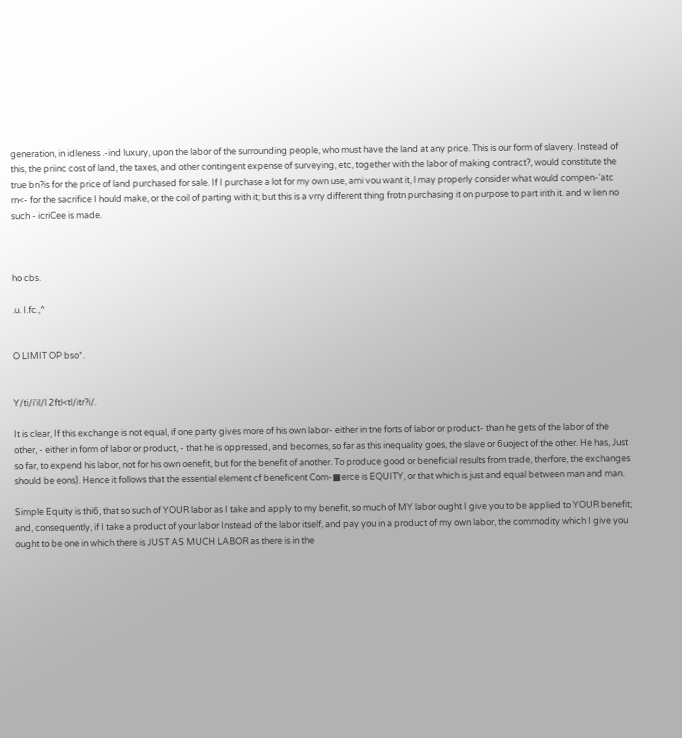generation, in idleness .-ind luxury, upon the labor of the surrounding people, who must have the land at any price. This is our form of slavery. Instead of this, the priinc cost of land, the taxes, and other contingent expense of surveying, etc, together with the labor of making contract?, would constitute the true bn?is for the price of land purchased for sale. If I purchase a lot for my own use, ami vou want it, l may properly consider what would compen-'atc rn<- for the sacrifice I hould make, or the coil of parting with it; but this is a vrry different thing frotn purchasing it on purpose to part irith it. and w lien no such - icriCee is made.



ho cbs.

.u. I.fc.,^


O LIMIT OP bso*.


Y/ti/i'il/l 2ftl<tl/itr?i/.

It is clear, If this exchange is not equal, if one party gives more of his own labor- either in tne forts of labor or product- than he gets of the labor of the other, - either in form of labor or product, - that he is oppressed, and becomes, so far as this inequality goes, the slave or 6uoject of the other. He has, Just so far, to expend his labor, not for his own oenefit, but for the benefit of another. To produce good or beneficial results from trade, therfore, the exchanges should be eons). Hence it follows that the essential element cf beneficent Com-■erce is EQUITY, or that which is just and equal between man and man.

Simple Equity is thi6, that so such of YOUR labor as I take and apply to my benefit, so much of MY labor ought I give you to be applied to YOUR benefit; and, consequently, if I take a product of your labor Instead of the labor itself, and pay you in a product of my own labor, the commodity which I give you ought to be one in which there is JUST AS MUCH LABOR as there is in the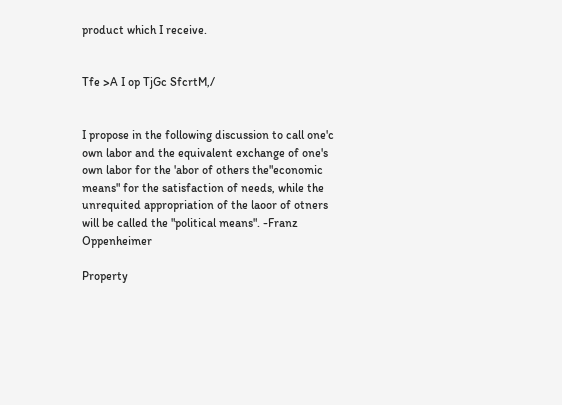product which I receive.


Tfe >A I op TjGc SfcrtM,/


I propose in the following discussion to call one'c own labor and the equivalent exchange of one's own labor for the 'abor of others the"economic means" for the satisfaction of needs, while the unrequited appropriation of the laoor of otners will be called the "political means". -Franz Oppenheimer

Property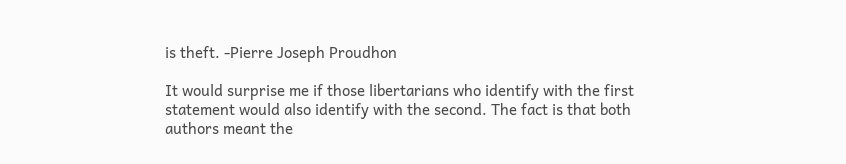is theft. -Pierre Joseph Proudhon

It would surprise me if those libertarians who identify with the first statement would also identify with the second. The fact is that both authors meant the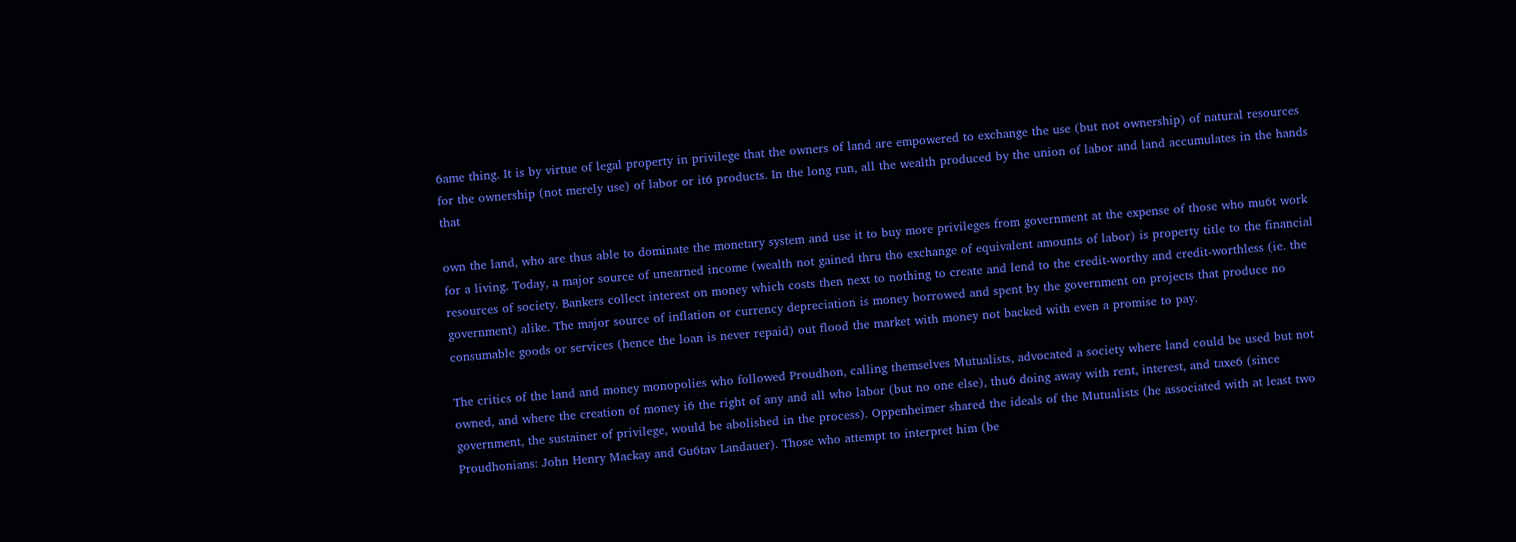6ame thing. It is by virtue of legal property in privilege that the owners of land are empowered to exchange the use (but not ownership) of natural resources for the ownership (not merely use) of labor or it6 products. In the long run, all the wealth produced by the union of labor and land accumulates in the hands that

own the land, who are thus able to dominate the monetary system and use it to buy more privileges from government at the expense of those who mu6t work for a living. Today, a major source of unearned income (wealth not gained thru tho exchange of equivalent amounts of labor) is property title to the financial resources of society. Bankers collect interest on money which costs then next to nothing to create and lend to the credit-worthy and credit-worthless (ie. the government) alike. The major source of inflation or currency depreciation is money borrowed and spent by the government on projects that produce no consumable goods or services (hence the loan is never repaid) out flood the market with money not backed with even a promise to pay.

The critics of the land and money monopolies who followed Proudhon, calling themselves Mutualists, advocated a society where land could be used but not owned, and where the creation of money i6 the right of any and all who labor (but no one else), thu6 doing away with rent, interest, and taxe6 (since government, the sustainer of privilege, would be abolished in the process). Oppenheimer shared the ideals of the Mutualists (he associated with at least two Proudhonians: John Henry Mackay and Gu6tav Landauer). Those who attempt to interpret him (be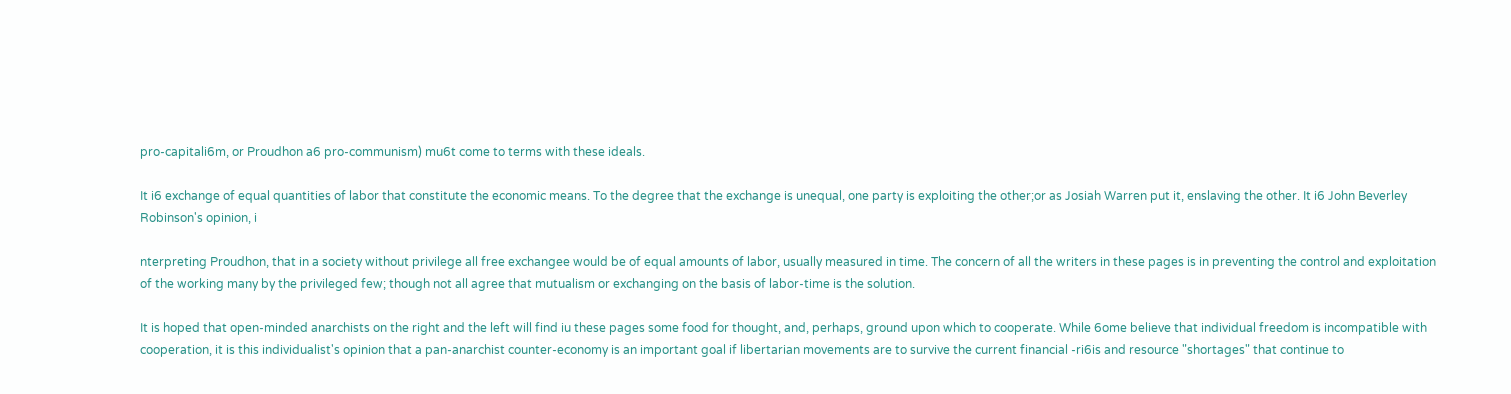pro-capitali6m, or Proudhon a6 pro-communism) mu6t come to terms with these ideals.

It i6 exchange of equal quantities of labor that constitute the economic means. To the degree that the exchange is unequal, one party is exploiting the other;or as Josiah Warren put it, enslaving the other. It i6 John Beverley Robinson's opinion, i

nterpreting Proudhon, that in a society without privilege all free exchangee would be of equal amounts of labor, usually measured in time. The concern of all the writers in these pages is in preventing the control and exploitation of the working many by the privileged few; though not all agree that mutualism or exchanging on the basis of labor-time is the solution.

It is hoped that open-minded anarchists on the right and the left will find iu these pages some food for thought, and, perhaps, ground upon which to cooperate. While 6ome believe that individual freedom is incompatible with cooperation, it is this individualist's opinion that a pan-anarchist counter-economy is an important goal if libertarian movements are to survive the current financial -ri6is and resource "shortages" that continue to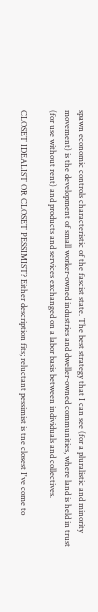spawn economic controls characteristic of the fascist state. The best strategy that I can see (for a pluralistic and minority movement) is the development of small worker-owned industries and dweller-owned communities, where land is held in trust (for use without rent) and products and services exchanged on a labor basis between individuals and collectives.

CLOSET IDEALIST OR CLOSET PESSIMIST? Either description fits; reluctant pessimist is tne closest I've come to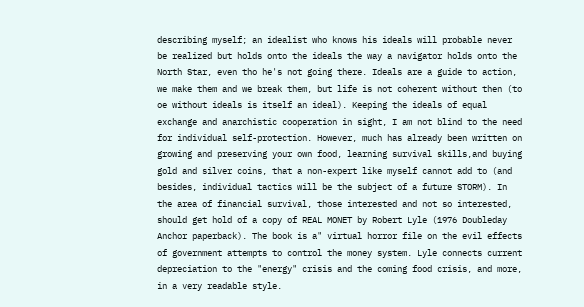describing myself; an idealist who knows his ideals will probable never be realized but holds onto the ideals the way a navigator holds onto the North Star, even tho he's not going there. Ideals are a guide to action, we make them and we break them, but life is not coherent without then (to oe without ideals is itself an ideal). Keeping the ideals of equal exchange and anarchistic cooperation in sight, I am not blind to the need for individual self-protection. However, much has already been written on growing and preserving your own food, learning survival skills,and buying gold and silver coins, that a non-expert like myself cannot add to (and besides, individual tactics will be the subject of a future STORM). In the area of financial survival, those interested and not so interested, should get hold of a copy of REAL MONET by Robert Lyle (1976 Doubleday Anchor paperback). The book is a" virtual horror file on the evil effects of government attempts to control the money system. Lyle connects current depreciation to the "energy" crisis and the coming food crisis, and more, in a very readable style.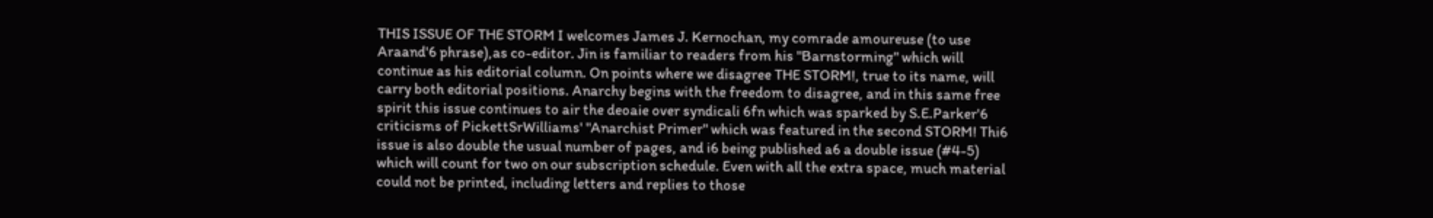THIS ISSUE OF THE STORM I welcomes James J. Kernochan, my comrade amoureuse (to use Araand'6 phrase),as co-editor. Jin is familiar to readers from his "Barnstorming" which will continue as his editorial column. On points where we disagree THE STORM!, true to its name, will carry both editorial positions. Anarchy begins with the freedom to disagree, and in this same free spirit this issue continues to air the deoaie over syndicali 6fn which was sparked by S.E.Parker'6 criticisms of PickettSrWilliams' "Anarchist Primer" which was featured in the second STORM! Thi6 issue is also double the usual number of pages, and i6 being published a6 a double issue (#4-5) which will count for two on our subscription schedule. Even with all the extra space, much material could not be printed, including letters and replies to those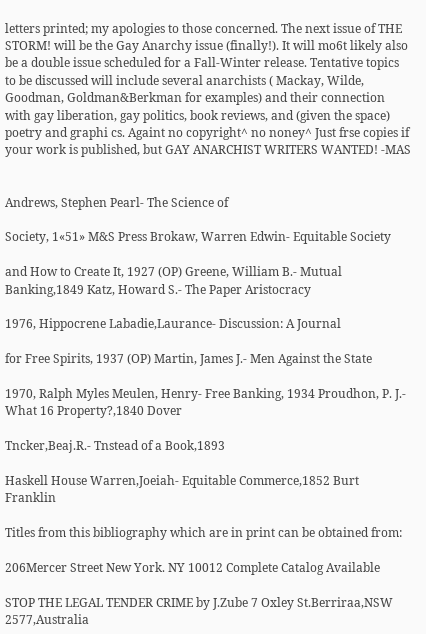letters printed; my apologies to those concerned. The next issue of THE STORM! will be the Gay Anarchy issue (finally!). It will mo6t likely also be a double issue scheduled for a Fall-Winter release. Tentative topics to be discussed will include several anarchists ( Mackay, Wilde, Goodman, Goldman&Berkman for examples) and their connection with gay liberation, gay politics, book reviews, and (given the space) poetry and graphi cs. Againt no copyright^ no noney^ Just frse copies if your work is published, but GAY ANARCHIST WRITERS WANTED! -MAS


Andrews, Stephen Pearl- The Science of

Society, 1«51» M&S Press Brokaw, Warren Edwin- Equitable Society

and How to Create It, 1927 (OP) Greene, William B.- Mutual Banking,1849 Katz, Howard S.- The Paper Aristocracy

1976, Hippocrene Labadie,Laurance- Discussion: A Journal

for Free Spirits, 1937 (OP) Martin, James J.- Men Against the State

1970, Ralph Myles Meulen, Henry- Free Banking, 1934 Proudhon, P. J.- What 16 Property?,1840 Dover

Tncker,Beaj.R.- Tnstead of a Book,1893

Haskell House Warren,Joeiah- Equitable Commerce,1852 Burt Franklin

Titles from this bibliography which are in print can be obtained from:

206Mercer Street New York. NY 10012 Complete Catalog Available

STOP THE LEGAL TENDER CRIME by J.Zube 7 Oxley St.Berriraa,NSW 2577,Australia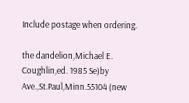Include postage when ordering.

the dandelion,Michael E. Coughlin,ed. 1985 Se)by Ave.,St.Paul,Minn.55104 (new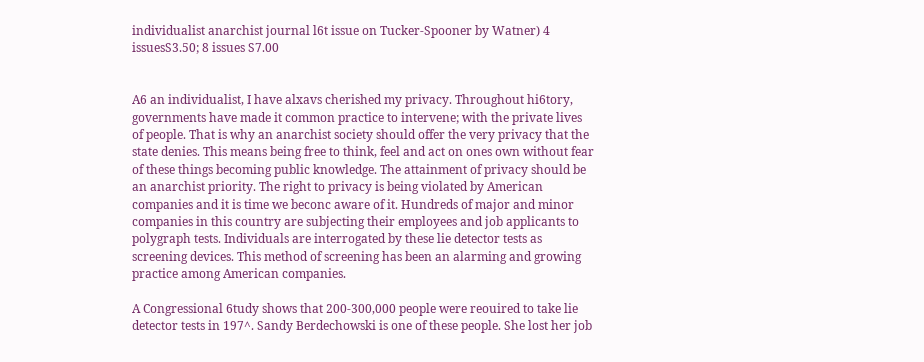individualist anarchist journal l6t issue on Tucker-Spooner by Watner) 4 issuesS3.50; 8 issues S7.00


A6 an individualist, I have alxavs cherished my privacy. Throughout hi6tory, governments have made it common practice to intervene; with the private lives of people. That is why an anarchist society should offer the very privacy that the state denies. This means being free to think, feel and act on ones own without fear of these things becoming public knowledge. The attainment of privacy should be an anarchist priority. The right to privacy is being violated by American companies and it is time we beconc aware of it. Hundreds of major and minor companies in this country are subjecting their employees and job applicants to polygraph tests. Individuals are interrogated by these lie detector tests as screening devices. This method of screening has been an alarming and growing practice among American companies.

A Congressional 6tudy shows that 200-300,000 people were reouired to take lie detector tests in 197^. Sandy Berdechowski is one of these people. She lost her job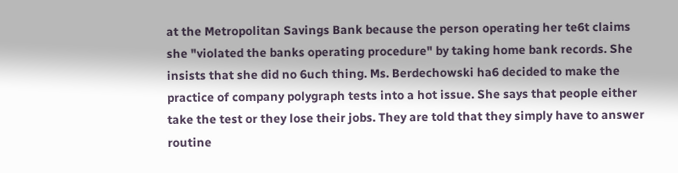at the Metropolitan Savings Bank because the person operating her te6t claims she "violated the banks operating procedure" by taking home bank records. She insists that she did no 6uch thing. Ms. Berdechowski ha6 decided to make the practice of company polygraph tests into a hot issue. She says that people either take the test or they lose their jobs. They are told that they simply have to answer routine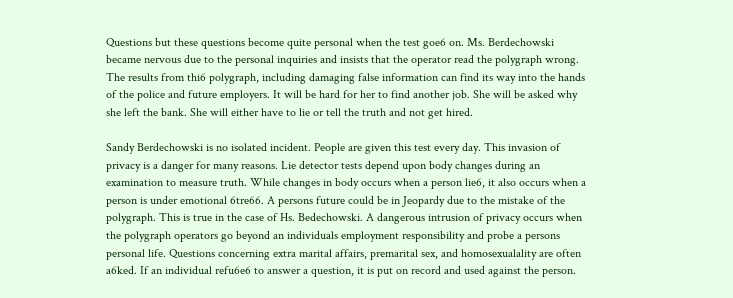Questions but these questions become quite personal when the test goe6 on. Ms. Berdechowski became nervous due to the personal inquiries and insists that the operator read the polygraph wrong. The results from thi6 polygraph, including damaging false information can find its way into the hands of the police and future employers. It will be hard for her to find another job. She will be asked why she left the bank. She will either have to lie or tell the truth and not get hired.

Sandy Berdechowski is no isolated incident. People are given this test every day. This invasion of privacy is a danger for many reasons. Lie detector tests depend upon body changes during an examination to measure truth. While changes in body occurs when a person lie6, it also occurs when a person is under emotional 6tre66. A persons future could be in Jeopardy due to the mistake of the polygraph. This is true in the case of Hs. Bedechowski. A dangerous intrusion of privacy occurs when the polygraph operators go beyond an individuals employment responsibility and probe a persons personal life. Questions concerning extra marital affairs, premarital sex, and homosexualality are often a6ked. If an individual refu6e6 to answer a question, it is put on record and used against the person.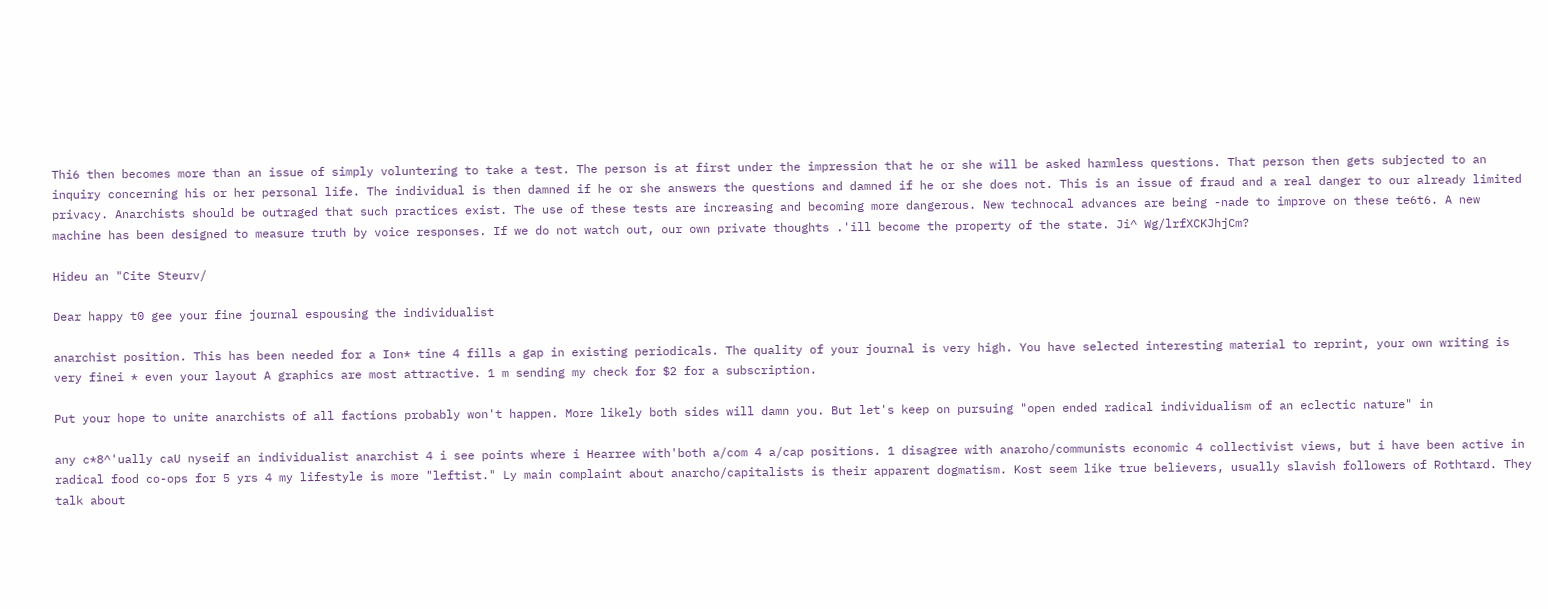Thi6 then becomes more than an issue of simply voluntering to take a test. The person is at first under the impression that he or she will be asked harmless questions. That person then gets subjected to an inquiry concerning his or her personal life. The individual is then damned if he or she answers the questions and damned if he or she does not. This is an issue of fraud and a real danger to our already limited privacy. Anarchists should be outraged that such practices exist. The use of these tests are increasing and becoming more dangerous. New technocal advances are being -nade to improve on these te6t6. A new machine has been designed to measure truth by voice responses. If we do not watch out, our own private thoughts .'ill become the property of the state. Ji^ Wg/lrfXCKJhjCm?

Hideu an "Cite Steurv/

Dear happy t0 gee your fine journal espousing the individualist

anarchist position. This has been needed for a Ion* tine 4 fills a gap in existing periodicals. The quality of your journal is very high. You have selected interesting material to reprint, your own writing is very finei * even your layout A graphics are most attractive. 1 m sending my check for $2 for a subscription.

Put your hope to unite anarchists of all factions probably won't happen. More likely both sides will damn you. But let's keep on pursuing "open ended radical individualism of an eclectic nature" in

any c*8^'ually caU nyseif an individualist anarchist 4 i see points where i Hearree with'both a/com 4 a/cap positions. 1 disagree with anaroho/communists economic 4 collectivist views, but i have been active in radical food co-ops for 5 yrs 4 my lifestyle is more "leftist." Ly main complaint about anarcho/capitalists is their apparent dogmatism. Kost seem like true believers, usually slavish followers of Rothtard. They talk about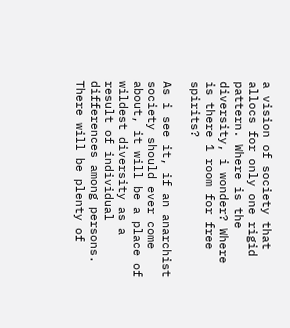a vision of society that allocs for only one rigid pattern. Where is the diversity, i wonder? Where is there 1 room for free spirits?

As i see it, if an anarchist society should ever come about, it will be a place of wildest diversity as a result of individual differences among persons. There will be plenty of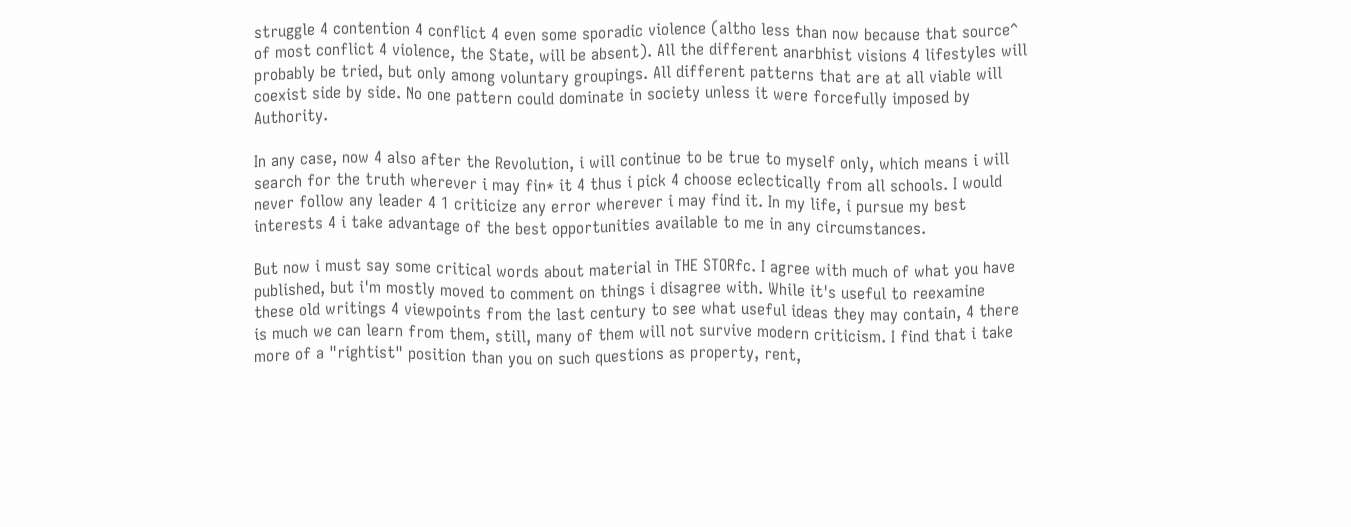struggle 4 contention 4 conflict 4 even some sporadic violence (altho less than now because that source^ of most conflict 4 violence, the State, will be absent). All the different anarbhist visions 4 lifestyles will probably be tried, but only among voluntary groupings. All different patterns that are at all viable will coexist side by side. No one pattern could dominate in society unless it were forcefully imposed by Authority.

In any case, now 4 also after the Revolution, i will continue to be true to myself only, which means i will search for the truth wherever i may fin* it 4 thus i pick 4 choose eclectically from all schools. I would never follow any leader 4 1 criticize any error wherever i may find it. In my life, i pursue my best interests 4 i take advantage of the best opportunities available to me in any circumstances.

But now i must say some critical words about material in THE STORfc. I agree with much of what you have published, but i'm mostly moved to comment on things i disagree with. While it's useful to reexamine these old writings 4 viewpoints from the last century to see what useful ideas they may contain, 4 there is much we can learn from them, still, many of them will not survive modern criticism. I find that i take more of a "rightist" position than you on such questions as property, rent,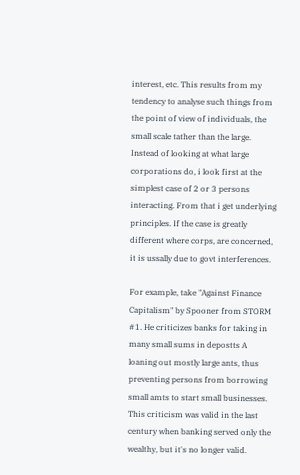interest, etc. This results from my tendency to analyse such things from the point of view of individuals, the small scale tather than the large. Instead of looking at what large corporations do, i look first at the simplest case of 2 or 3 persons interacting. From that i get underlying principles. If the case is greatly different where corps, are concerned, it is ussally due to govt interferences.

For example, take "Against Finance Capitalism" by Spooner from STORM #1. He criticizes banks for taking in many small sums in depostts A loaning out mostly large ants, thus preventing persons from borrowing small amts to start small businesses. This criticism was valid in the last century when banking served only the wealthy, but it's no longer valid.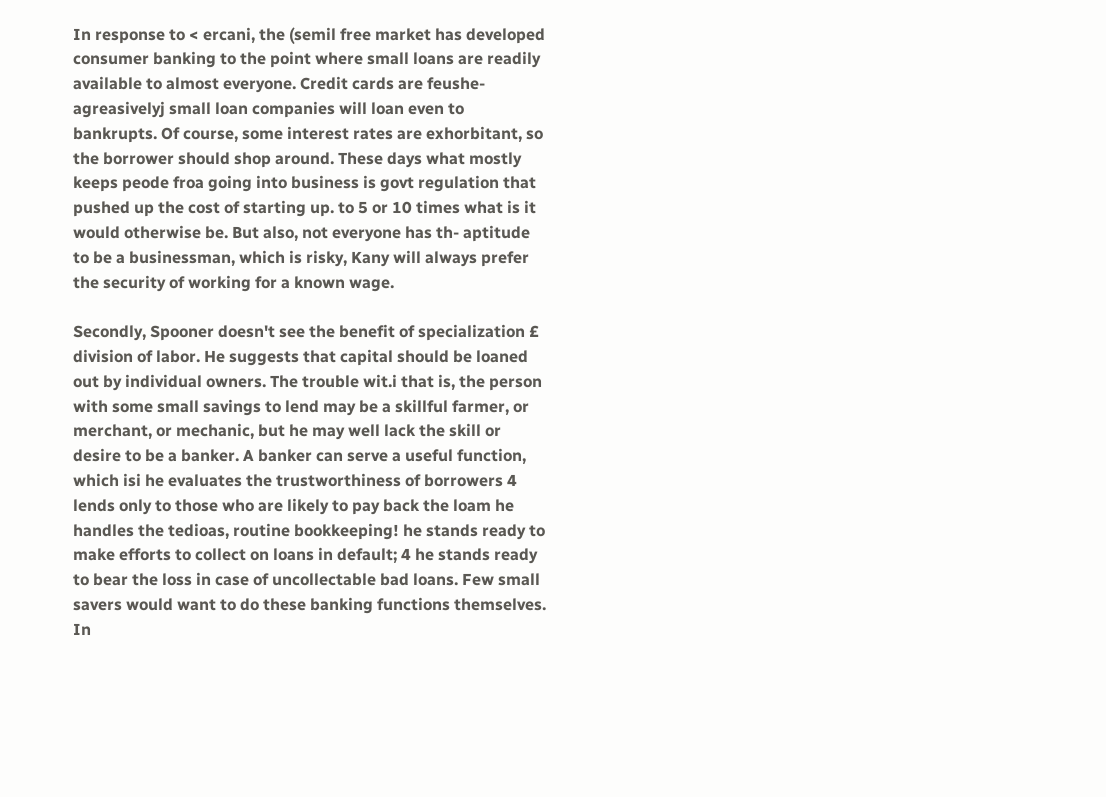In response to < ercani, the (semil free market has developed consumer banking to the point where small loans are readily available to almost everyone. Credit cards are feushe- agreasivelyj small loan companies will loan even to bankrupts. Of course, some interest rates are exhorbitant, so the borrower should shop around. These days what mostly keeps peode froa going into business is govt regulation that pushed up the cost of starting up. to 5 or 10 times what is it would otherwise be. But also, not everyone has th- aptitude to be a businessman, which is risky, Kany will always prefer the security of working for a known wage.

Secondly, Spooner doesn't see the benefit of specialization £ division of labor. He suggests that capital should be loaned out by individual owners. The trouble wit.i that is, the person with some small savings to lend may be a skillful farmer, or merchant, or mechanic, but he may well lack the skill or desire to be a banker. A banker can serve a useful function, which isi he evaluates the trustworthiness of borrowers 4 lends only to those who are likely to pay back the loam he handles the tedioas, routine bookkeeping! he stands ready to make efforts to collect on loans in default; 4 he stands ready to bear the loss in case of uncollectable bad loans. Few small savers would want to do these banking functions themselves. In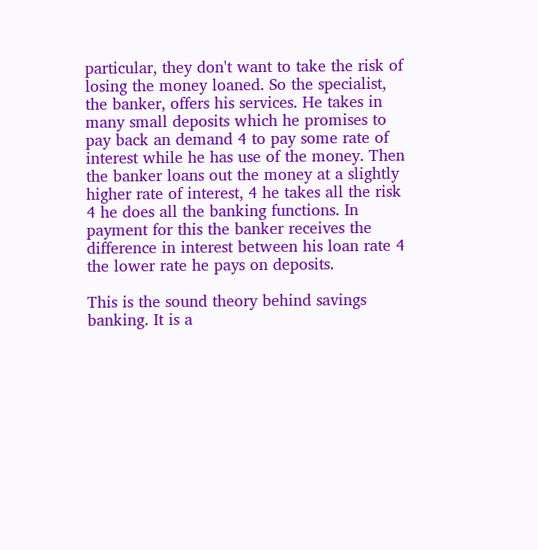particular, they don't want to take the risk of losing the money loaned. So the specialist, the banker, offers his services. He takes in many small deposits which he promises to pay back an demand 4 to pay some rate of interest while he has use of the money. Then the banker loans out the money at a slightly higher rate of interest, 4 he takes all the risk 4 he does all the banking functions. In payment for this the banker receives the difference in interest between his loan rate 4 the lower rate he pays on deposits.

This is the sound theory behind savings banking. It is a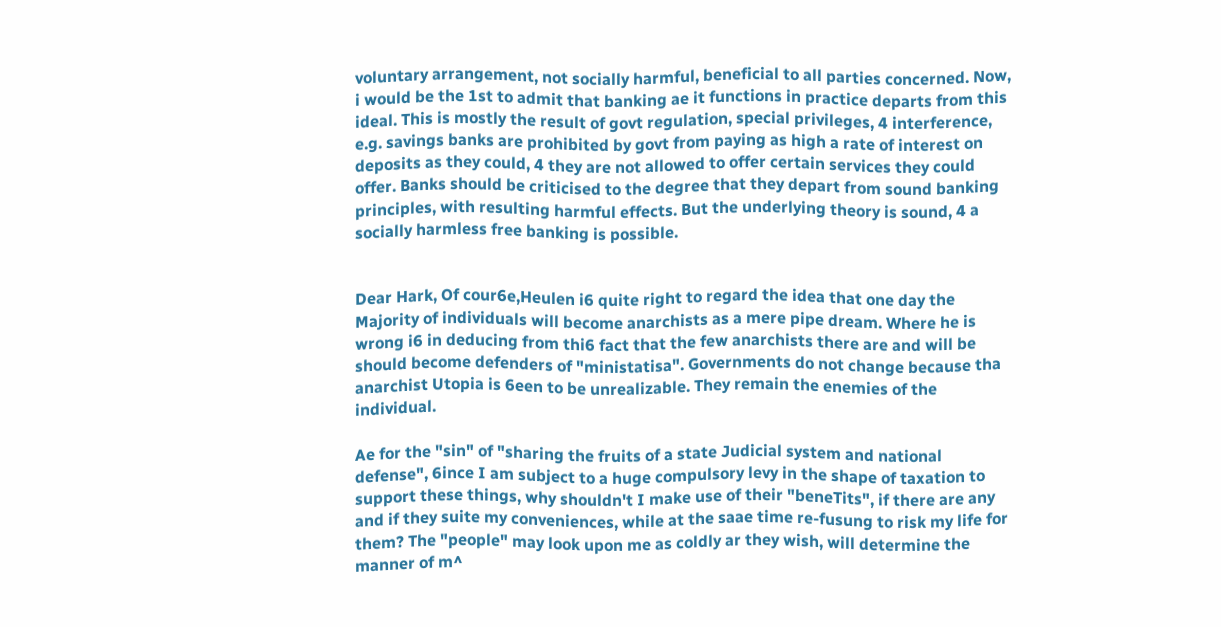voluntary arrangement, not socially harmful, beneficial to all parties concerned. Now, i would be the 1st to admit that banking ae it functions in practice departs from this ideal. This is mostly the result of govt regulation, special privileges, 4 interference, e.g. savings banks are prohibited by govt from paying as high a rate of interest on deposits as they could, 4 they are not allowed to offer certain services they could offer. Banks should be criticised to the degree that they depart from sound banking principles, with resulting harmful effects. But the underlying theory is sound, 4 a socially harmless free banking is possible.


Dear Hark, Of cour6e,Heulen i6 quite right to regard the idea that one day the Majority of individuals will become anarchists as a mere pipe dream. Where he is wrong i6 in deducing from thi6 fact that the few anarchists there are and will be should become defenders of "ministatisa". Governments do not change because tha anarchist Utopia is 6een to be unrealizable. They remain the enemies of the individual.

Ae for the "sin" of "sharing the fruits of a state Judicial system and national defense", 6ince I am subject to a huge compulsory levy in the shape of taxation to support these things, why shouldn't I make use of their "beneTits", if there are any and if they suite my conveniences, while at the saae time re-fusung to risk my life for them? The "people" may look upon me as coldly ar they wish, will determine the manner of m^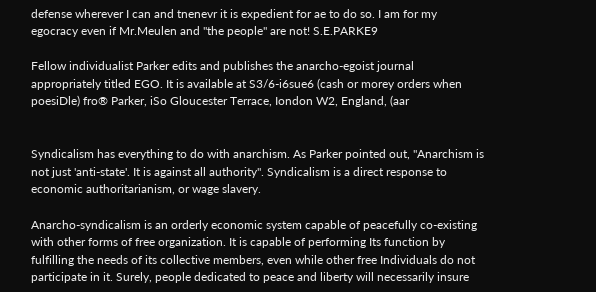defense wherever I can and tnenevr it is expedient for ae to do so. I am for my egocracy even if Mr.Meulen and "the people" are not! S.E.PARKE9

Fellow individualist Parker edits and publishes the anarcho-egoist journal appropriately titled EGO. It is available at S3/6-i6sue6 (cash or morey orders when poesiDle) fro® Parker, iSo Gloucester Terrace, Iondon W2, England, (aar


Syndicalism has everything to do with anarchism. As Parker pointed out, "Anarchism is not just 'anti-state'. It is against all authority". Syndicalism is a direct response to economic authoritarianism, or wage slavery.

Anarcho-syndicalism is an orderly economic system capable of peacefully co-existing with other forms of free organization. It is capable of performing Its function by fulfilling the needs of its collective members, even while other free Individuals do not participate in it. Surely, people dedicated to peace and liberty will necessarily insure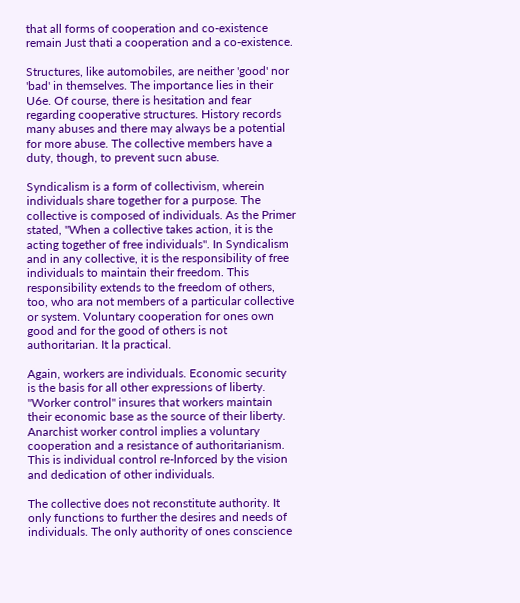that all forms of cooperation and co-existence remain Just thati a cooperation and a co-existence.

Structures, like automobiles, are neither 'good' nor 'bad' in themselves. The importance lies in their U6e. Of course, there is hesitation and fear regarding cooperative structures. History records many abuses and there may always be a potential for more abuse. The collective members have a duty, though, to prevent sucn abuse.

Syndicalism is a form of collectivism, wherein individuals share together for a purpose. The collective is composed of individuals. As the Primer stated, "When a collective takes action, it is the acting together of free individuals". In Syndicalism and in any collective, it is the responsibility of free individuals to maintain their freedom. This responsibility extends to the freedom of others, too, who ara not members of a particular collective or system. Voluntary cooperation for ones own good and for the good of others is not authoritarian. It la practical.

Again, workers are individuals. Economic security is the basis for all other expressions of liberty. "Worker control" insures that workers maintain their economic base as the source of their liberty. Anarchist worker control implies a voluntary cooperation and a resistance of authoritarianism. This is individual control re-lnforced by the vision and dedication of other individuals.

The collective does not reconstitute authority. It only functions to further the desires and needs of individuals. The only authority of ones conscience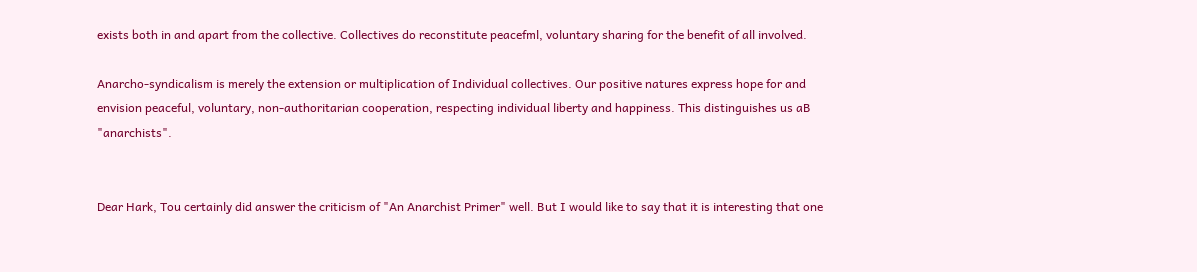exists both in and apart from the collective. Collectives do reconstitute peacefml, voluntary sharing for the benefit of all involved.

Anarcho-syndicalism is merely the extension or multiplication of Individual collectives. Our positive natures express hope for and envision peaceful, voluntary, non-authoritarian cooperation, respecting individual liberty and happiness. This distinguishes us aB "anarchists".


Dear Hark, Tou certainly did answer the criticism of "An Anarchist Primer" well. But I would like to say that it is interesting that one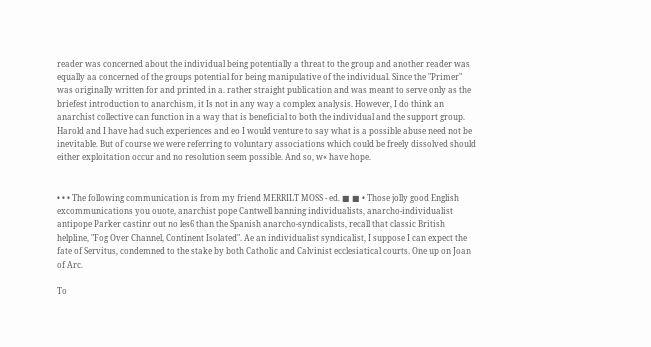reader was concerned about the individual being potentially a threat to the group and another reader was equally aa concerned of the groups potential for being manipulative of the individual. Since the "Primer" was originally written for and printed in a. rather straight publication and was meant to serve only as the briefest introduction to anarchism, it Is not in any way a complex analysis. However, I do think an anarchist collective can function in a way that is beneficial to both the individual and the support group. Harold and I have had such experiences and eo I would venture to say what is a possible abuse need not be inevitable. But of course we were referring to voluntary associations which could be freely dissolved should either exploitation occur and no resolution seem possible. And so, w« have hope.


• • • The following communication is from my friend MERRILT MOSS - ed. ■ ■ • Those jolly good English excommunications you ouote, anarchist pope Cantwell banning individualists, anarcho-individualist antipope Parker castinr out no les6 than the Spanish anarcho-syndicalists, recall that classic British helpline, "Fog Over Channel, Continent Isolated". Ae an individualist syndicalist, I suppose I can expect the fate of Servitus, condemned to the stake by both Catholic and Calvinist ecclesiatical courts. One up on Joan of Arc.

To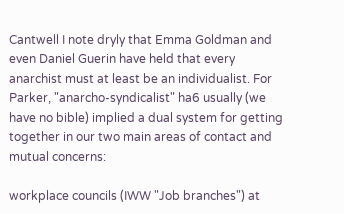Cantwell I note dryly that Emma Goldman and even Daniel Guerin have held that every anarchist must at least be an individualist. For Parker, "anarcho-syndicalist" ha6 usually (we have no bible) implied a dual system for getting together in our two main areas of contact and mutual concerns:

workplace councils (IWW "Job branches") at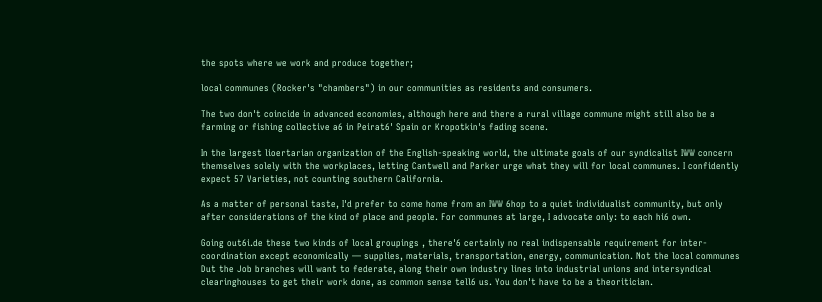the spots where we work and produce together;

local communes (Rocker's "chambers") in our communities as residents and consumers.

The two don't coincide in advanced economies, although here and there a rural village commune might still also be a farming or fishing collective a6 in Peirat6' Spain or Kropotkin's fading scene.

In the largest lioertarian organization of the English-speaking world, the ultimate goals of our syndicalist IWW concern themselves solely with the workplaces, letting Cantwell and Parker urge what they will for local communes. I confidently expect 57 Varieties, not counting southern California.

As a matter of personal taste, I'd prefer to come home from an IWW 6hop to a quiet individualist community, but only after considerations of the kind of place and people. For communes at large, I advocate only: to each hi6 own.

Going out6i.de these two kinds of local groupings , there'6 certainly no real indispensable requirement for inter-coordination except economically — supplies, materials, transportation, energy, communication. Not the local communes Dut the Job branches will want to federate, along their own industry lines into industrial unions and intersyndical clearinghouses to get their work done, as common sense tell6 us. You don't have to be a theoritician.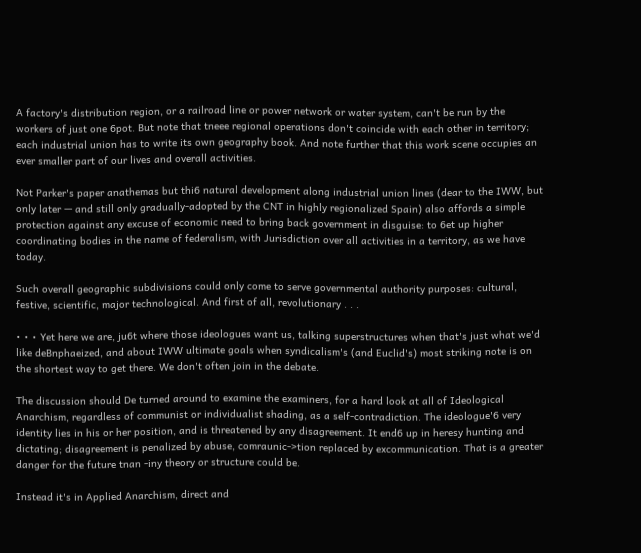A factory's distribution region, or a railroad line or power network or water system, can't be run by the workers of just one 6pot. But note that tneee regional operations don't coincide with each other in territory; each industrial union has to write its own geography book. And note further that this work scene occupies an ever smaller part of our lives and overall activities.

Not Parker's paper anathemas but thi6 natural development along industrial union lines (dear to the IWW, but only later — and still only gradually-adopted by the CNT in highly regionalized Spain) also affords a simple protection against any excuse of economic need to bring back government in disguise: to 6et up higher coordinating bodies in the name of federalism, with Jurisdiction over all activities in a territory, as we have today.

Such overall geographic subdivisions could only come to serve governmental authority purposes: cultural, festive, scientific, major technological. And first of all, revolutionary . . .

• • • Yet here we are, ju6t where those ideologues want us, talking superstructures when that's just what we'd like deBnphaeized, and about IWW ultimate goals when syndicalism's (and Euclid's) most striking note is on the shortest way to get there. We don't often join in the debate.

The discussion should De turned around to examine the examiners, for a hard look at all of Ideological Anarchism, regardless of communist or individualist shading, as a self-contradiction. The ideologue'6 very identity lies in his or her position, and is threatened by any disagreement. It end6 up in heresy hunting and dictating; disagreement is penalized by abuse, comraunic->tion replaced by excommunication. That is a greater danger for the future tnan -iny theory or structure could be.

Instead it's in Applied Anarchism, direct and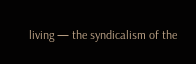living — the syndicalism of the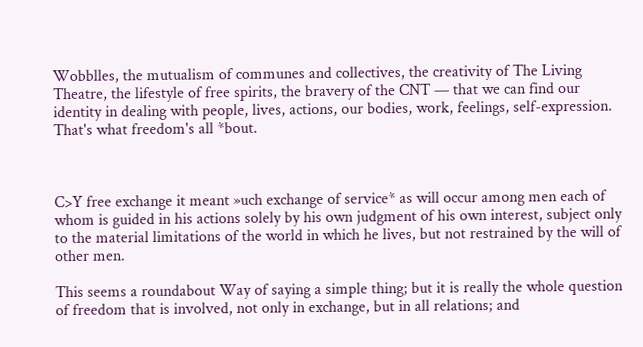Wobblles, the mutualism of communes and collectives, the creativity of The Living Theatre, the lifestyle of free spirits, the bravery of the CNT — that we can find our identity in dealing with people, lives, actions, our bodies, work, feelings, self-expression. That's what freedom's all *bout.



C>Y free exchange it meant »uch exchange of service* as will occur among men each of whom is guided in his actions solely by his own judgment of his own interest, subject only to the material limitations of the world in which he lives, but not restrained by the will of other men.

This seems a roundabout Way of saying a simple thing; but it is really the whole question of freedom that is involved, not only in exchange, but in all relations; and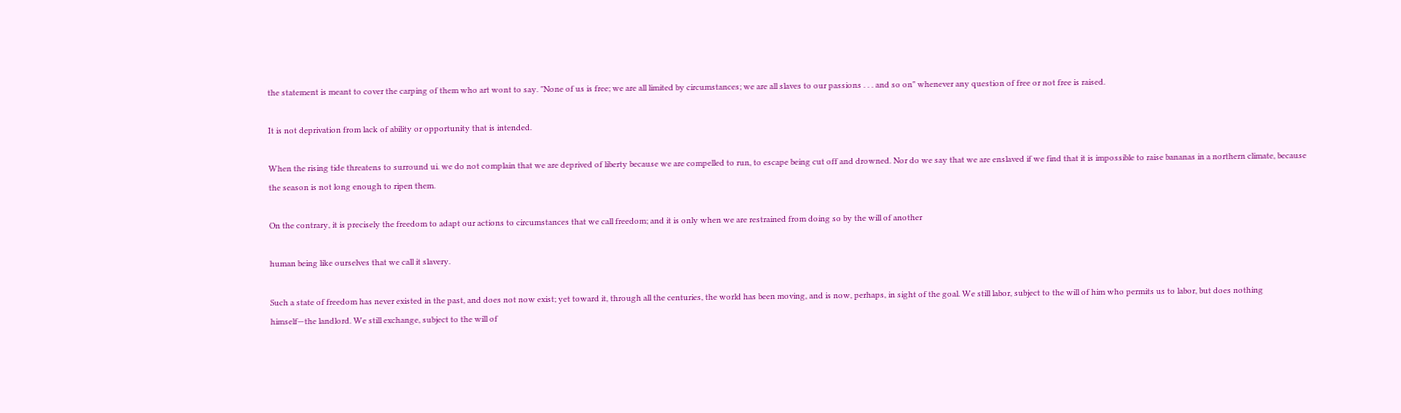the statement is meant to cover the carping of them who art wont to say. "None of us is free; we are all limited by circumstances; we are all slaves to our passions . . . and so on" whenever any question of free or not free is raised.

It is not deprivation from lack of ability or opportunity that is intended.

When the rising tide threatens to surround ui. we do not complain that we are deprived of liberty because we are compelled to run, to escape being cut off and drowned. Nor do we say that we are enslaved if we find that it is impossible to raise bananas in a northern climate, because the season is not long enough to ripen them.

On the contrary, it is precisely the freedom to adapt our actions to circumstances that we call freedom; and it is only when we are restrained from doing so by the will of another

human being like ourselves that we call it slavery.

Such a state of freedom has never existed in the past, and does not now exist; yet toward it, through all the centuries, the world has been moving, and is now, perhaps, in sight of the goal. We still labor, subject to the will of him who permits us to labor, but does nothing himself—the landlord. We still exchange, subject to the will of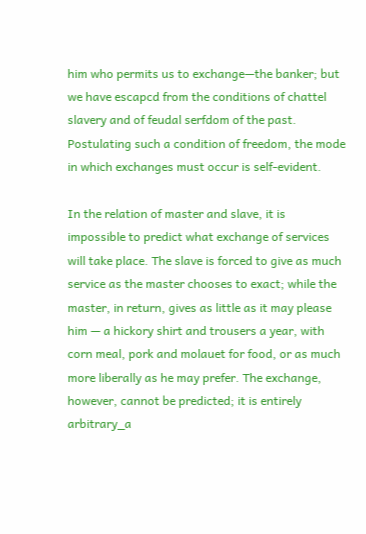him who permits us to exchange—the banker; but we have escapcd from the conditions of chattel slavery and of feudal serfdom of the past. Postulating such a condition of freedom, the mode in which exchanges must occur is self-evident.

In the relation of master and slave, it is impossible to predict what exchange of services will take place. The slave is forced to give as much service as the master chooses to exact; while the master, in return, gives as little as it may please him — a hickory shirt and trousers a year, with corn meal, pork and molauet for food, or as much more liberally as he may prefer. The exchange, however, cannot be predicted; it is entirely arbitrary_a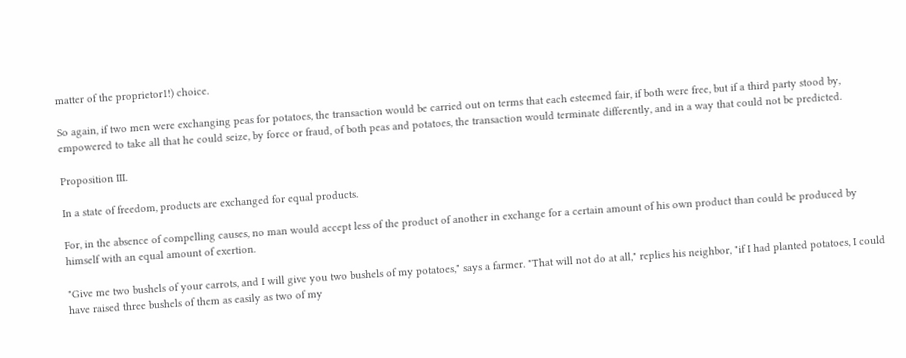matter of the proprietor1!) choice.

So again, if two men were exchanging peas for potatoes, the transaction would be carried out on terms that each esteemed fair, if both were free, but if a third party stood by, empowered to take all that he could seize, by force or fraud, of both peas and potatoes, the transaction would terminate differently, and in a way that could not be predicted.

Proposition III.

In a state of freedom, products are exchanged for equal products.

For, in the absence of compelling causes, no man would accept less of the product of another in exchange for a certain amount of his own product than could be produced by himself with an equal amount of exertion.

"Give me two bushels of your carrots, and I will give you two bushels of my potatoes," says a farmer. "That will not do at all," replies his neighbor, "if I had planted potatoes, I could have raised three bushels of them as easily as two of my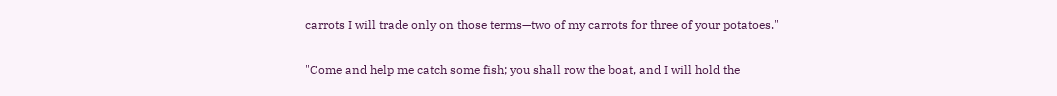carrots I will trade only on those terms—two of my carrots for three of your potatoes."

"Come and help me catch some fish; you shall row the boat, and I will hold the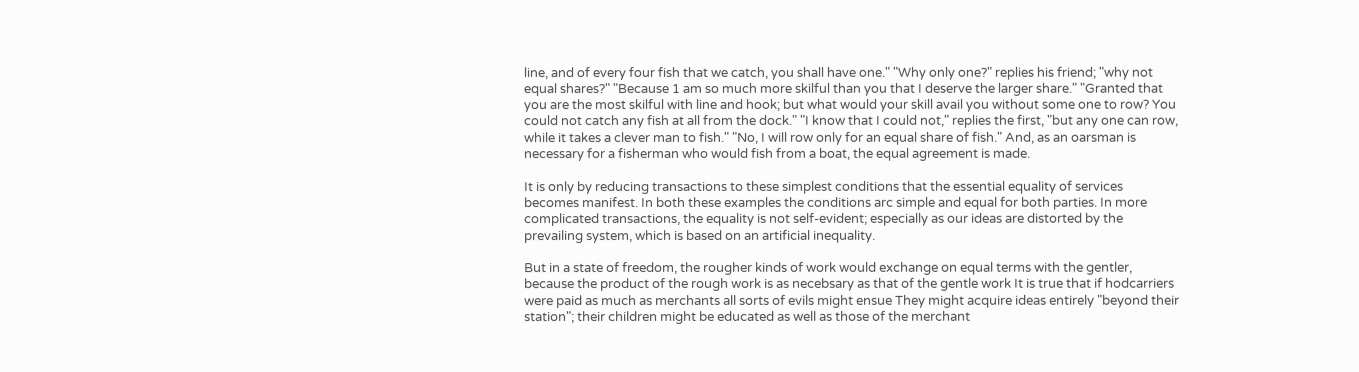line, and of every four fish that we catch, you shall have one." "Why only one?" replies his friend; "why not equal shares?" "Because 1 am so much more skilful than you that I deserve the larger share." "Granted that you are the most skilful with line and hook; but what would your skill avail you without some one to row? You could not catch any fish at all from the dock." "I know that I could not," replies the first, "but any one can row, while it takes a clever man to fish." "No, I will row only for an equal share of fish." And, as an oarsman is necessary for a fisherman who would fish from a boat, the equal agreement is made.

It is only by reducing transactions to these simplest conditions that the essential equality of services becomes manifest. In both these examples the conditions arc simple and equal for both parties. In more complicated transactions, the equality is not self-evident; especially as our ideas are distorted by the prevailing system, which is based on an artificial inequality.

But in a state of freedom, the rougher kinds of work would exchange on equal terms with the gentler, because the product of the rough work is as necebsary as that of the gentle work It is true that if hodcarriers were paid as much as merchants all sorts of evils might ensue They might acquire ideas entirely "beyond their station"; their children might be educated as well as those of the merchant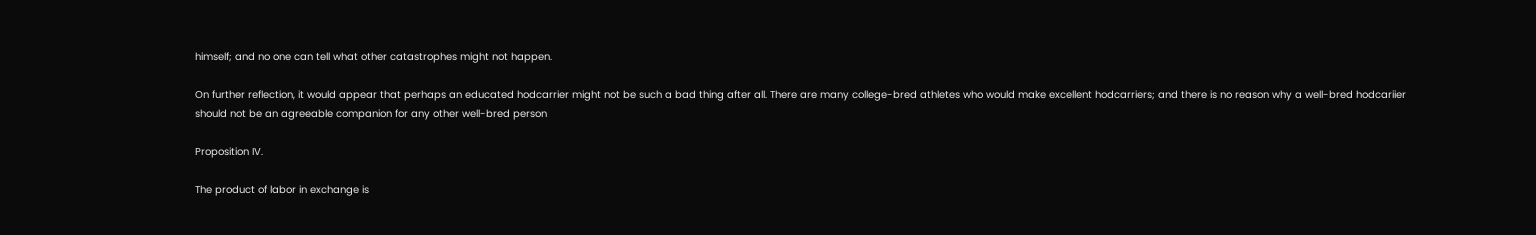himself; and no one can tell what other catastrophes might not happen.

On further reflection, it would appear that perhaps an educated hodcarrier might not be such a bad thing after all. There are many college-bred athletes who would make excellent hodcarriers; and there is no reason why a well-bred hodcariier should not be an agreeable companion for any other well-bred person

Proposition IV.

The product of labor in exchange is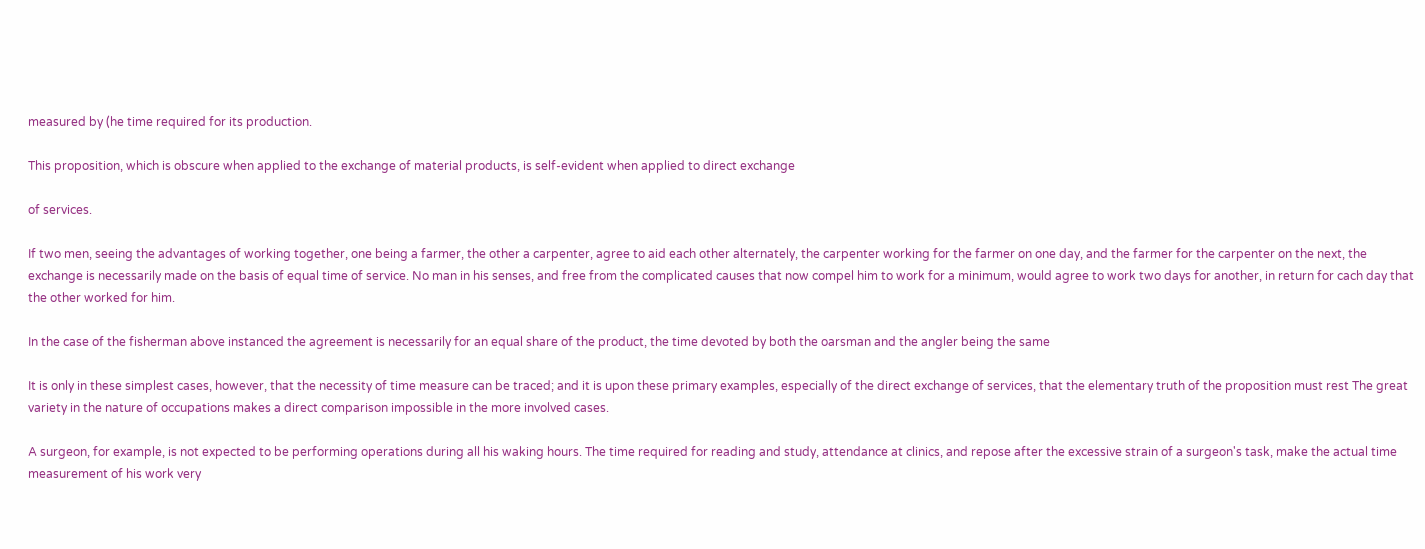measured by (he time required for its production.

This proposition, which is obscure when applied to the exchange of material products, is self-evident when applied to direct exchange

of services.

If two men, seeing the advantages of working together, one being a farmer, the other a carpenter, agree to aid each other alternately, the carpenter working for the farmer on one day, and the farmer for the carpenter on the next, the exchange is necessarily made on the basis of equal time of service. No man in his senses, and free from the complicated causes that now compel him to work for a minimum, would agree to work two days for another, in return for cach day that the other worked for him.

In the case of the fisherman above instanced the agreement is necessarily for an equal share of the product, the time devoted by both the oarsman and the angler being the same

It is only in these simplest cases, however, that the necessity of time measure can be traced; and it is upon these primary examples, especially of the direct exchange of services, that the elementary truth of the proposition must rest The great variety in the nature of occupations makes a direct comparison impossible in the more involved cases.

A surgeon, for example, is not expected to be performing operations during all his waking hours. The time required for reading and study, attendance at clinics, and repose after the excessive strain of a surgeon's task, make the actual time measurement of his work very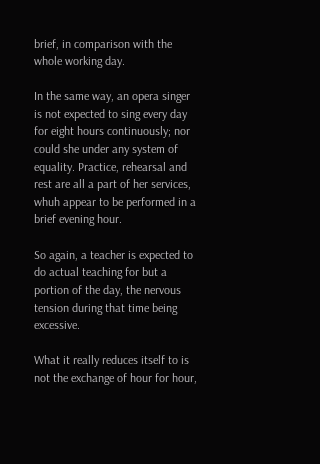brief, in comparison with the whole working day.

In the same way, an opera singer is not expected to sing every day for eight hours continuously; nor could she under any system of equality. Practice, rehearsal and rest are all a part of her services, whuh appear to be performed in a brief evening hour.

So again, a teacher is expected to do actual teaching for but a portion of the day, the nervous tension during that time being excessive.

What it really reduces itself to is not the exchange of hour for hour,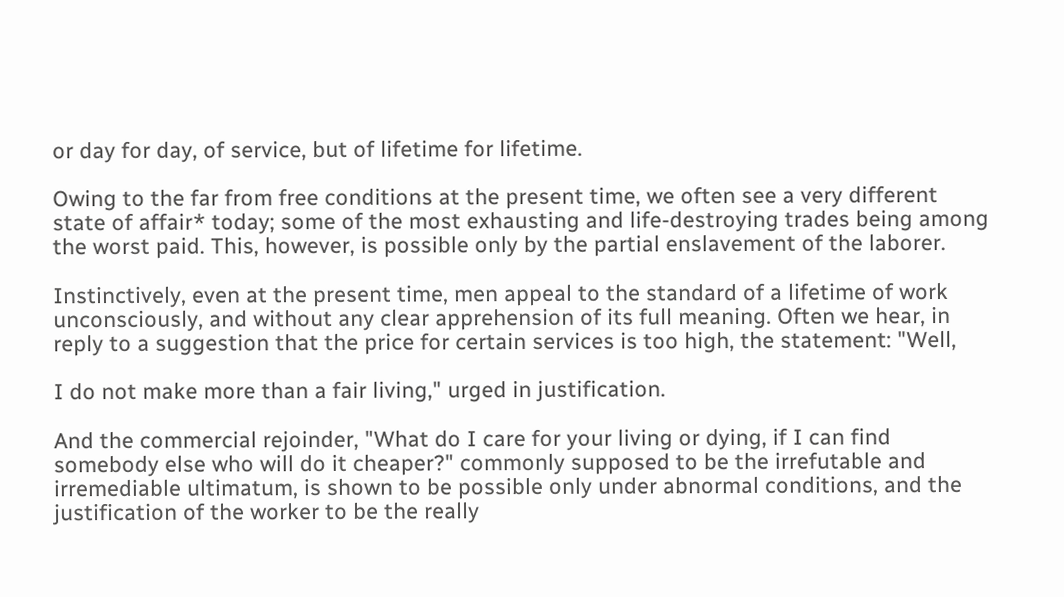or day for day, of service, but of lifetime for lifetime.

Owing to the far from free conditions at the present time, we often see a very different state of affair* today; some of the most exhausting and life-destroying trades being among the worst paid. This, however, is possible only by the partial enslavement of the laborer.

Instinctively, even at the present time, men appeal to the standard of a lifetime of work unconsciously, and without any clear apprehension of its full meaning. Often we hear, in reply to a suggestion that the price for certain services is too high, the statement: "Well,

I do not make more than a fair living," urged in justification.

And the commercial rejoinder, "What do I care for your living or dying, if I can find somebody else who will do it cheaper?" commonly supposed to be the irrefutable and irremediable ultimatum, is shown to be possible only under abnormal conditions, and the justification of the worker to be the really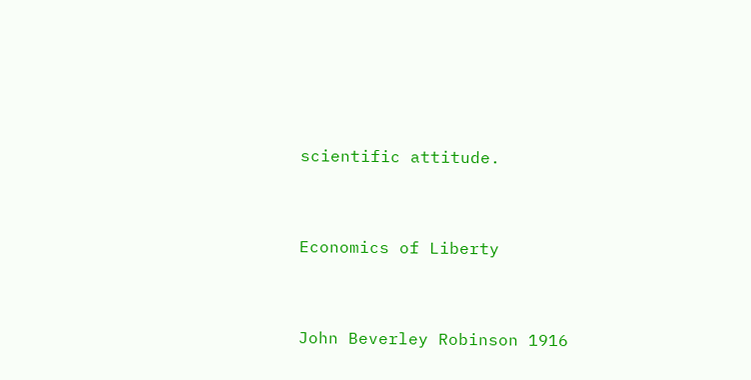scientific attitude.


Economics of Liberty


John Beverley Robinson 1916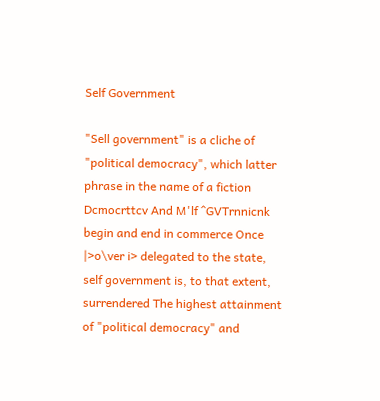Self Government

"Sell government" is a cliche of "political democracy", which latter phrase in the name of a fiction Dcmocrttcv And M'lf ^GVTrnnicnk begin and end in commerce Once |>o\ver i> delegated to the state, self government is, to that extent, surrendered The highest attainment of "political democracy" and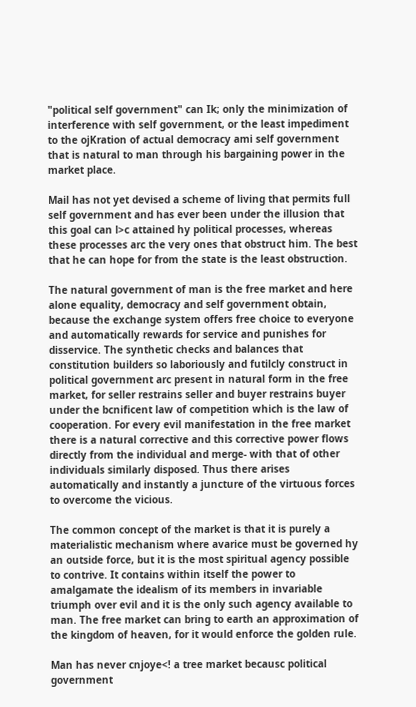"political self government" can Ik; only the minimization of interference with self government, or the least impediment to the ojKration of actual democracy ami self government that is natural to man through his bargaining power in the market place.

Mail has not yet devised a scheme of living that permits full self government and has ever been under the illusion that this goal can l>c attained hy political processes, whereas these processes arc the very ones that obstruct him. The best that he can hope for from the state is the least obstruction.

The natural government of man is the free market and here alone equality, democracy and self government obtain, because the exchange system offers free choice to everyone and automatically rewards for service and punishes for disservice. The synthetic checks and balances that constitution builders so laboriously and futilcly construct in political government arc present in natural form in the free market, for seller restrains seller and buyer restrains buyer under the bcnificent law of competition which is the law of cooperation. For every evil manifestation in the free market there is a natural corrective and this corrective power flows directly from the individual and merge- with that of other individuals similarly disposed. Thus there arises automatically and instantly a juncture of the virtuous forces to overcome the vicious.

The common concept of the market is that it is purely a materialistic mechanism where avarice must be governed hy an outside force, but it is the most spiritual agency possible to contrive. It contains within itself the power to amalgamate the idealism of its members in invariable triumph over evil and it is the only such agency available to man. The free market can bring to earth an approximation of the kingdom of heaven, for it would enforce the golden rule.

Man has never cnjoye<! a tree market becausc political government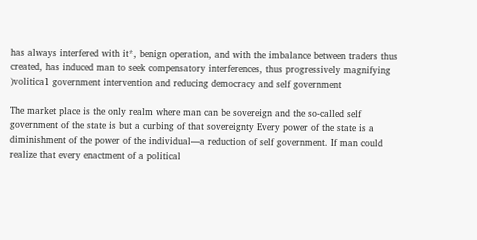has always interfered with it*, benign operation, and with the imbalance between traders thus created, has induced man to seek compensatory interferences, thus progressively magnifying )volitica1 government intervention and reducing democracy and self government

The market place is the only realm where man can be sovereign and the so-called self government of the state is but a curbing of that sovereignty Every power of the state is a diminishment of the power of the individual—a reduction of self government. If man could realize that every enactment of a political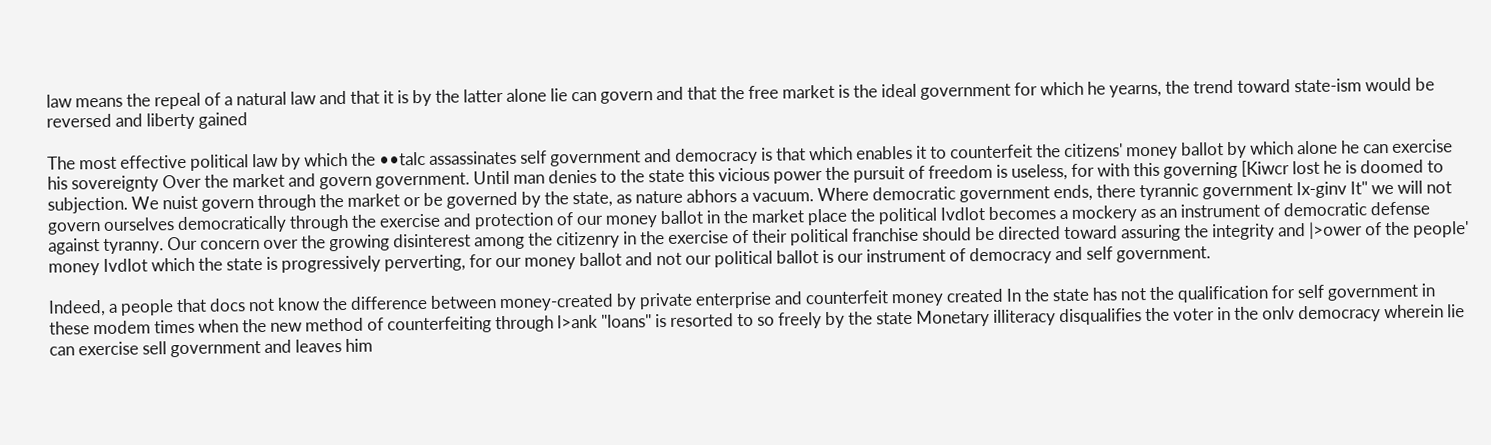law means the repeal of a natural law and that it is by the latter alone lie can govern and that the free market is the ideal government for which he yearns, the trend toward state-ism would be reversed and liberty gained

The most effective political law by which the ••talc assassinates self government and democracy is that which enables it to counterfeit the citizens' money ballot by which alone he can exercise his sovereignty Over the market and govern government. Until man denies to the state this vicious power the pursuit of freedom is useless, for with this governing [Kiwcr lost he is doomed to subjection. We nuist govern through the market or be governed by the state, as nature abhors a vacuum. Where democratic government ends, there tyrannic government Ix-ginv It" we will not govern ourselves democratically through the exercise and protection of our money ballot in the market place the political Ivdlot becomes a mockery as an instrument of democratic defense against tyranny. Our concern over the growing disinterest among the citizenry in the exercise of their political franchise should be directed toward assuring the integrity and |>ower of the people' money Ivdlot which the state is progressively perverting, for our money ballot and not our political ballot is our instrument of democracy and self government.

Indeed, a people that docs not know the difference between money-created by private enterprise and counterfeit money created In the state has not the qualification for self government in these modem times when the new method of counterfeiting through l>ank "loans" is resorted to so freely by the state Monetary illiteracy disqualifies the voter in the onlv democracy wherein lie can exercise sell government and leaves him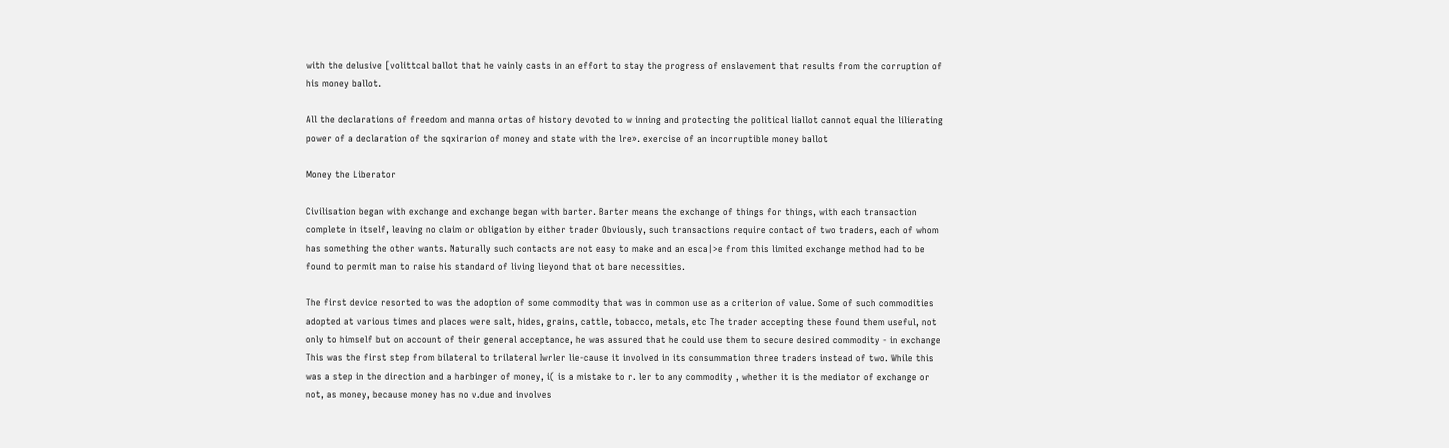with the delusive [volittcal ballot that he vainly casts in an effort to stay the progress of enslavement that results from the corruption of his money ballot.

All the declarations of freedom and manna ortas of history devoted to w inning and protecting the political liallot cannot equal the lilierating power of a declaration of the sqxirarion of money and state with the lre». exercise of an incorruptible money ballot

Money the Liberator

Civilisation began with exchange and exchange began with barter. Barter means the exchange of things for things, with each transaction complete in itself, leaving no claim or obligation by either trader Obviously, such transactions require contact of two traders, each of whom has something the other wants. Naturally such contacts are not easy to make and an esca|>e from this limited exchange method had to be found to permit man to raise his standard of living lieyond that ot bare necessities.

The first device resorted to was the adoption of some commodity that was in common use as a criterion of value. Some of such commodities adopted at various times and places were salt, hides, grains, cattle, tobacco, metals, etc The trader accepting these found them useful, not only to himself but on account of their general acceptance, he was assured that he could use them to secure desired commodity - in exchange This was the first step from bilateral to trilateral Iwrler lie-cause it involved in its consummation three traders instead of two. While this was a step in the direction and a harbinger of money, i( is a mistake to r. ler to any commodity , whether it is the mediator of exchange or not, as money, because money has no v.due and involves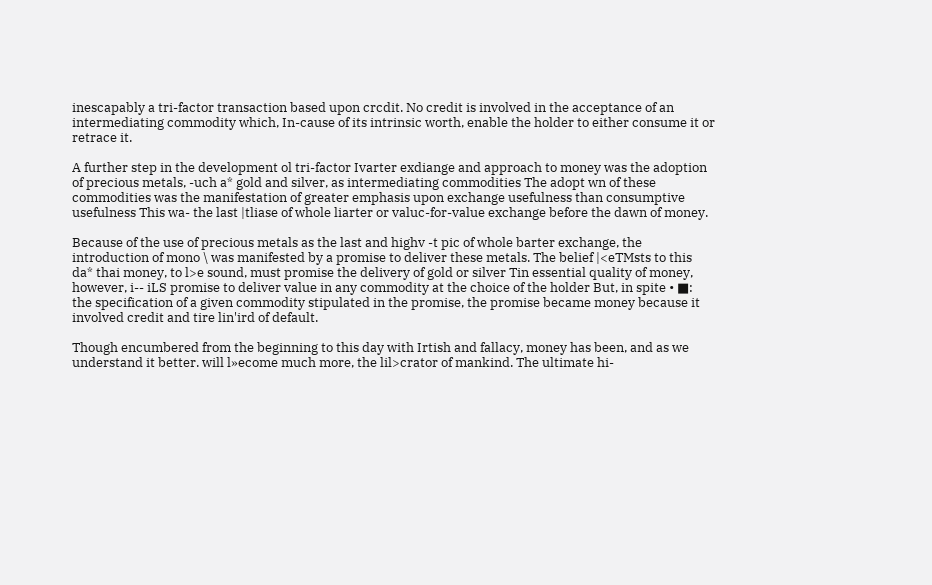inescapably a tri-factor transaction based upon crcdit. No credit is involved in the acceptance of an intermediating commodity which, In-cause of its intrinsic worth, enable the holder to either consume it or retrace it.

A further step in the development ol tri-factor Ivarter exdiange and approach to money was the adoption of precious metals, -uch a* gold and silver, as intermediating commodities The adopt wn of these commodities was the manifestation of greater emphasis upon exchange usefulness than consumptive usefulness This wa- the last |tliase of whole liarter or valuc-for-value exchange before the dawn of money.

Because of the use of precious metals as the last and highv -t pic of whole barter exchange, the introduction of mono \ was manifested by a promise to deliver these metals. The belief |<eTMsts to this da* thai money, to l>e sound, must promise the delivery of gold or silver Tin essential quality of money, however, i-- iLS promise to deliver value in any commodity at the choice of the holder But, in spite • ■: the specification of a given commodity stipulated in the promise, the promise became money because it involved credit and tire lin'ird of default.

Though encumbered from the beginning to this day with Irtish and fallacy, money has been, and as we understand it better. will l»ecome much more, the lil>crator of mankind. The ultimate hi-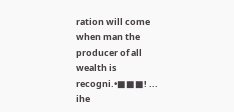ration will come when man the producer of all wealth is recogni.•■■■! ... ihe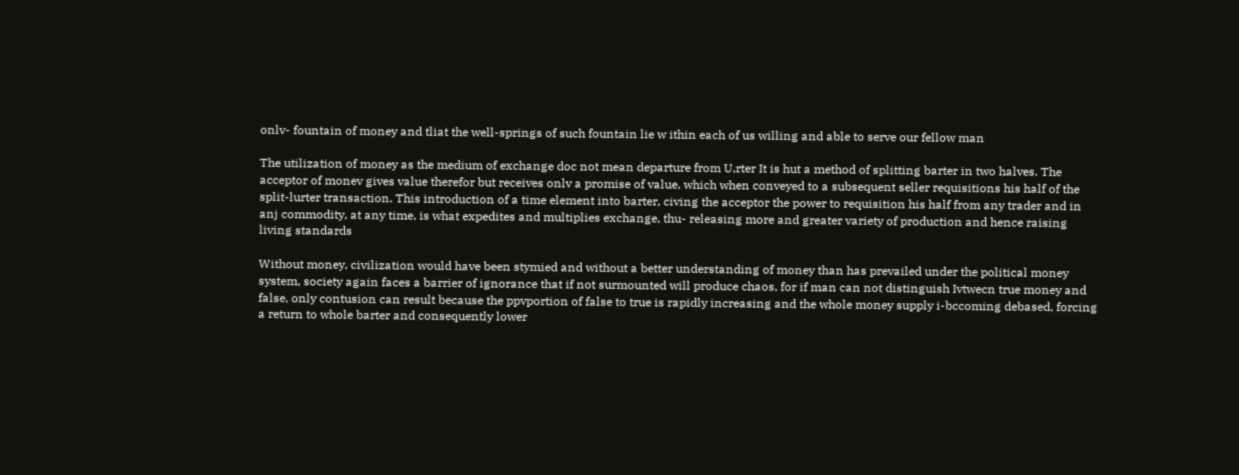onlv- fountain of money and tliat the well-springs of such fountain lie w ithin each of us willing and able to serve our fellow man

The utilization of money as the medium of exchange doc not mean departure from U,rter It is hut a method of splitting barter in two halves. The acceptor of monev gives value therefor but receives onlv a promise of value, which when conveyed to a subsequent seller requisitions his half of the split-lurter transaction. This introduction of a time element into barter, civing the acceptor the power to requisition his half from any trader and in anj commodity, at any time, is what expedites and multiplies exchange, thu- releasing more and greater variety of production and hence raising living standards

Without money, civilization would have been stymied and without a better understanding of money than has prevailed under the political money system, society again faces a barrier of ignorance that if not surmounted will produce chaos, for if man can not distinguish Ivtwecn true money and false, only contusion can result because the ppvportion of false to true is rapidly increasing and the whole money supply i-bccoming debased, forcing a return to whole barter and consequently lower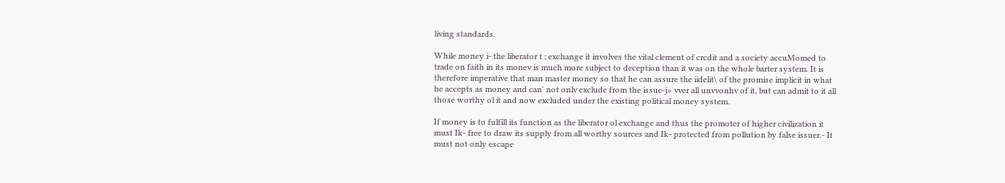living standards.

While money i- the liberator t ; exchange it involves the vital clement of crcdit and a society accuMomed to trade on faith in its monev is much more subject to deception than it was on the whole barter system. It is therefore imperative that man master money so that he can assure the iidelit\ of the promise implicit in what he accepts as money and can' not onlv exclude from the issue-j» vver all unvvonhv of it, but can admit to it all those worthy ol it and now excluded under the existing political money system.

If money is to fulfill its function as the liberator ol exchange and thus the promoter of higher civilization it must Ik- free to draw its supply from all worthy sources and Ik- protected from pollution by false issuer.- It must not only escape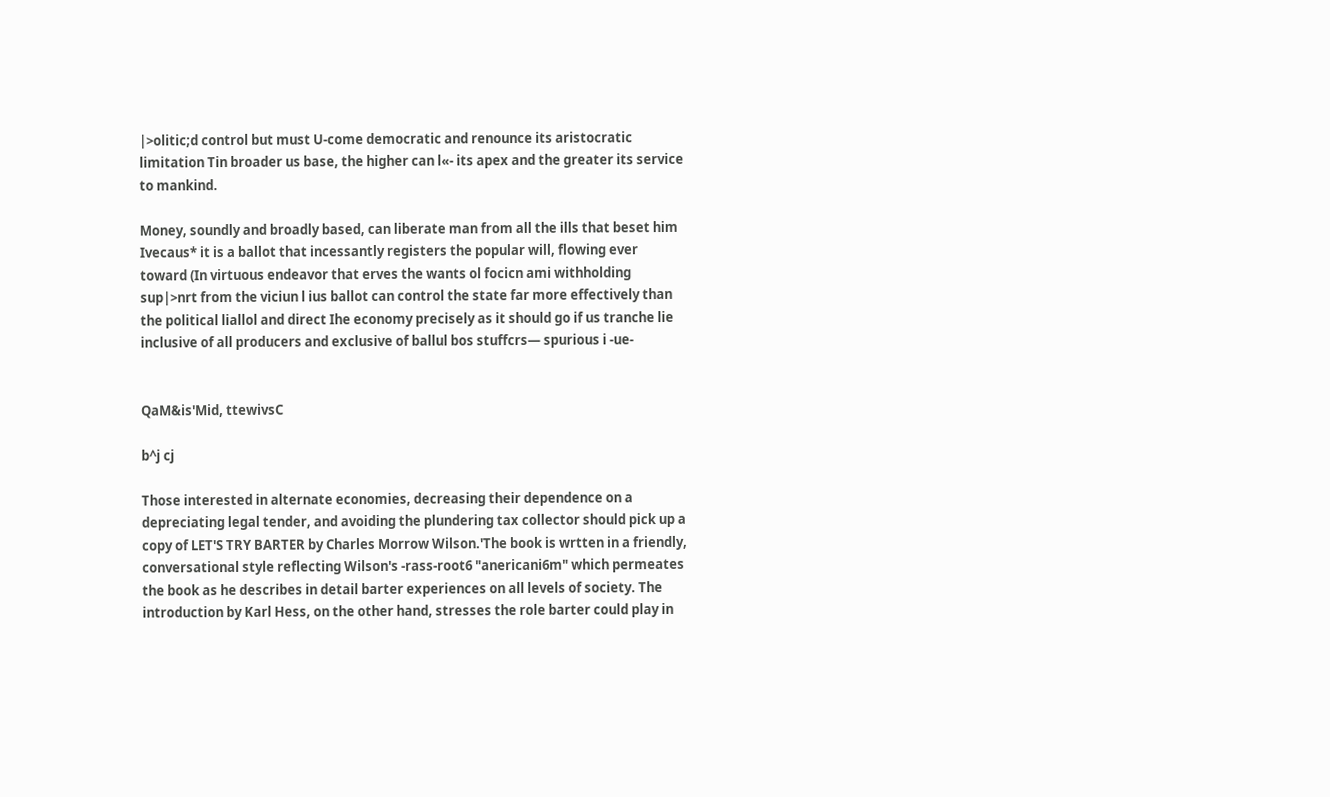|>olitic;d control but must U-come democratic and renounce its aristocratic limitation Tin broader us base, the higher can l«- its apex and the greater its service to mankind.

Money, soundly and broadly based, can liberate man from all the ills that beset him Ivecaus* it is a ballot that incessantly registers the popular will, flowing ever toward (In virtuous endeavor that erves the wants ol focicn ami withholding sup|>nrt from the viciun l ius ballot can control the state far more effectively than the political liallol and direct Ihe economy precisely as it should go if us tranche lie inclusive of all producers and exclusive of ballul bos stuffcrs— spurious i -ue-


QaM&is'Mid, ttewivsC

b^j cj

Those interested in alternate economies, decreasing their dependence on a depreciating legal tender, and avoiding the plundering tax collector should pick up a copy of LET'S TRY BARTER by Charles Morrow Wilson.'The book is wrtten in a friendly, conversational style reflecting Wilson's -rass-root6 "anericani6m" which permeates the book as he describes in detail barter experiences on all levels of society. The introduction by Karl Hess, on the other hand, stresses the role barter could play in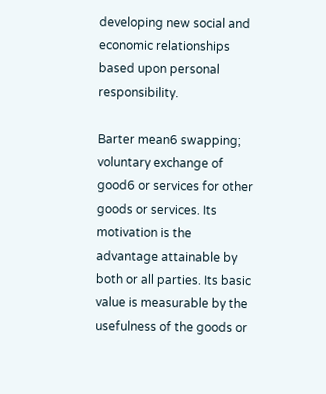developing new social and economic relationships based upon personal responsibility.

Barter mean6 swapping; voluntary exchange of good6 or services for other goods or services. Its motivation is the advantage attainable by both or all parties. Its basic value is measurable by the usefulness of the goods or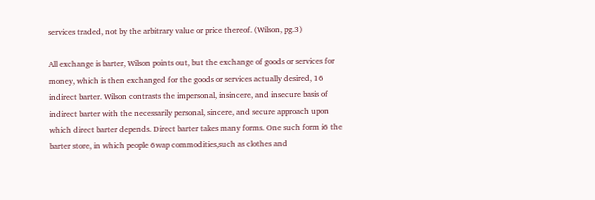services traded, not by the arbitrary value or price thereof. (Wilson, pg.3)

All exchange is barter, Wilson points out, but the exchange of goods or services for money, which is then exchanged for the goods or services actually desired, 16 indirect barter. Wilson contrasts the impersonal, insincere, and insecure basis of indirect barter with the necessarily personal, sincere, and secure approach upon which direct barter depends. Direct barter takes many forms. One such form i6 the barter store, in which people 6wap commodities,such as clothes and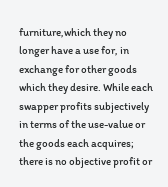furniture,which they no longer have a use for, in exchange for other goods which they desire. While each swapper profits subjectively in terms of the use-value or the goods each acquires; there is no objective profit or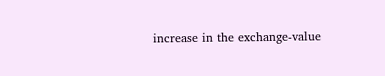increase in the exchange-value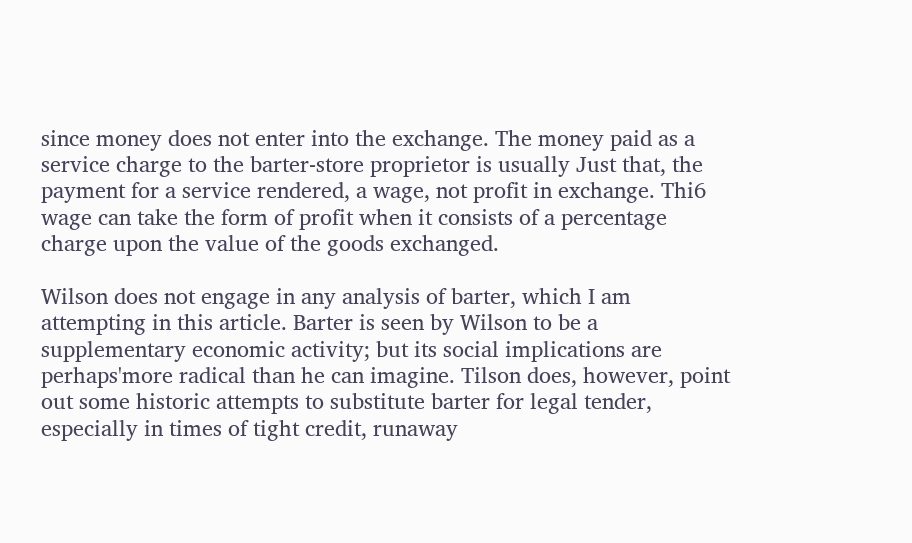since money does not enter into the exchange. The money paid as a service charge to the barter-store proprietor is usually Just that, the payment for a service rendered, a wage, not profit in exchange. Thi6 wage can take the form of profit when it consists of a percentage charge upon the value of the goods exchanged.

Wilson does not engage in any analysis of barter, which I am attempting in this article. Barter is seen by Wilson to be a supplementary economic activity; but its social implications are perhaps'more radical than he can imagine. Tilson does, however, point out some historic attempts to substitute barter for legal tender, especially in times of tight credit, runaway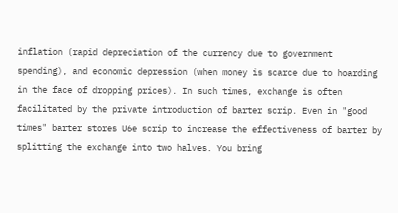inflation (rapid depreciation of the currency due to government spending), and economic depression (when money is scarce due to hoarding in the face of dropping prices). In such times, exchange is often facilitated by the private introduction of barter scrip. Even in "good times" barter stores U6e scrip to increase the effectiveness of barter by splitting the exchange into two halves. You bring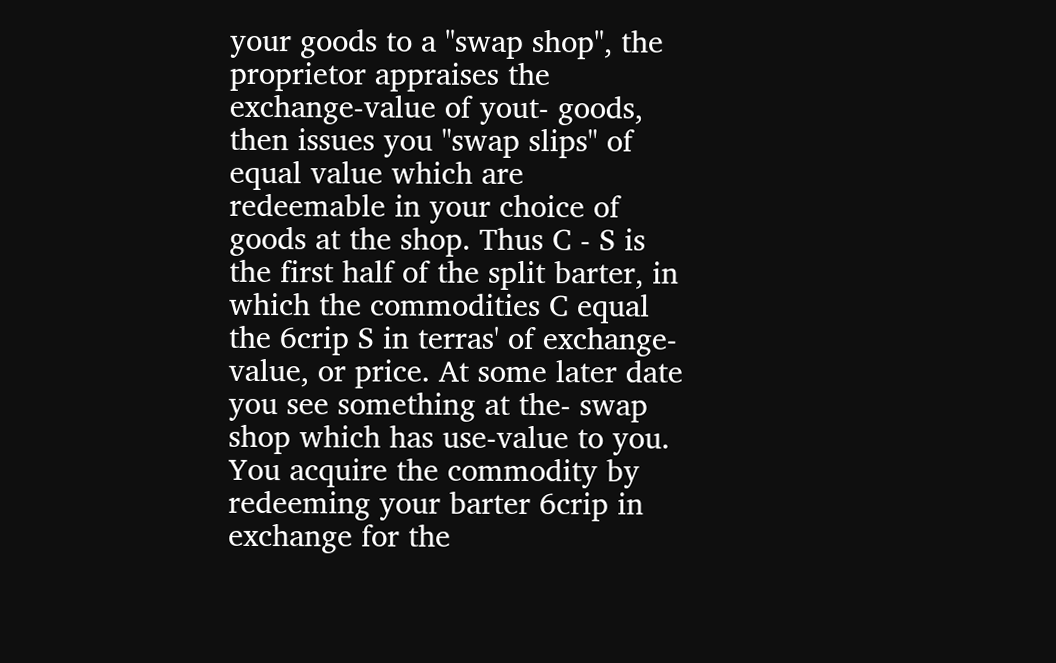your goods to a "swap shop", the proprietor appraises the exchange-value of yout- goods, then issues you "swap slips" of equal value which are redeemable in your choice of goods at the shop. Thus C - S is the first half of the split barter, in which the commodities C equal the 6crip S in terras' of exchange-value, or price. At some later date you see something at the- swap shop which has use-value to you. You acquire the commodity by redeeming your barter 6crip in exchange for the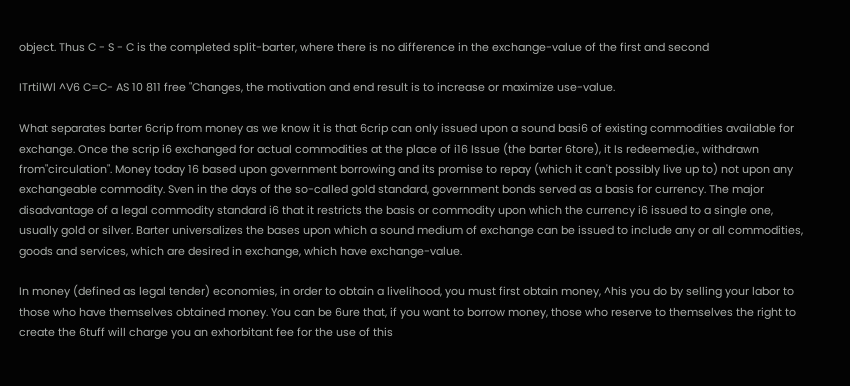object. Thus C - S - C is the completed split-barter, where there is no difference in the exchange-value of the first and second

ITrtilWl ^V6 C=C- AS 10 811 free "Changes, the motivation and end result is to increase or maximize use-value.

What separates barter 6crip from money as we know it is that 6crip can only issued upon a sound basi6 of existing commodities available for exchange. Once the scrip i6 exchanged for actual commodities at the place of i16 Issue (the barter 6tore), it Is redeemed,ie., withdrawn from"circulation". Money today 16 based upon government borrowing and its promise to repay (which it can't possibly live up to) not upon any exchangeable commodity. Sven in the days of the so-called gold standard, government bonds served as a basis for currency. The major disadvantage of a legal commodity standard i6 that it restricts the basis or commodity upon which the currency i6 issued to a single one, usually gold or silver. Barter universalizes the bases upon which a sound medium of exchange can be issued to include any or all commodities, goods and services, which are desired in exchange, which have exchange-value.

In money (defined as legal tender) economies, in order to obtain a livelihood, you must first obtain money, ^his you do by selling your labor to those who have themselves obtained money. You can be 6ure that, if you want to borrow money, those who reserve to themselves the right to create the 6tuff will charge you an exhorbitant fee for the use of this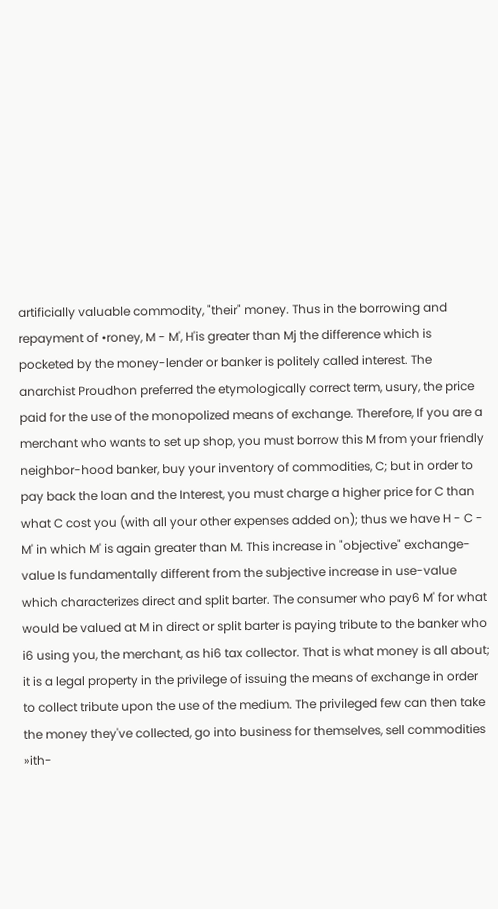artificially valuable commodity, "their" money. Thus in the borrowing and repayment of •roney, M - M', H'is greater than Mj the difference which is pocketed by the money-lender or banker is politely called interest. The anarchist Proudhon preferred the etymologically correct term, usury, the price paid for the use of the monopolized means of exchange. Therefore, If you are a merchant who wants to set up shop, you must borrow this M from your friendly neighbor-hood banker, buy your inventory of commodities, C; but in order to pay back the loan and the Interest, you must charge a higher price for C than what C cost you (with all your other expenses added on); thus we have H - C - M' in which M' is again greater than M. This increase in "objective" exchange-value Is fundamentally different from the subjective increase in use-value which characterizes direct and split barter. The consumer who pay6 M' for what would be valued at M in direct or split barter is paying tribute to the banker who i6 using you, the merchant, as hi6 tax collector. That is what money is all about; it is a legal property in the privilege of issuing the means of exchange in order to collect tribute upon the use of the medium. The privileged few can then take the money they've collected, go into business for themselves, sell commodities »ith-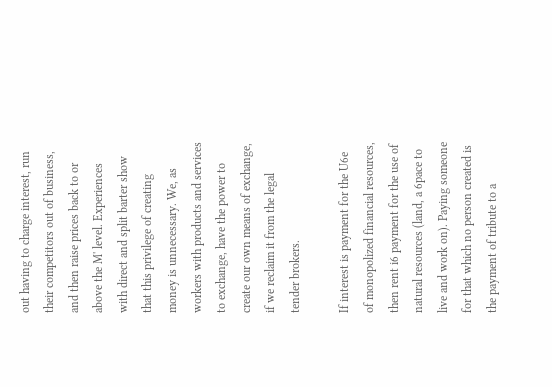out having to charge interest, run their competitors out of business, and then raise prices back to or above the M' level. Experiences with direct and split barter show that this privilege of creating money is unnecessary. We, as workers with products and services to exchange, have the power to create our own means of exchange, if we reclaim it from the legal tender brokers.

If interest is payment for the U6e of monopolized financial resources, then rent i6 payment for the use of natural resources (land, a 6pace to live and work on). Paying someone for that which no person created is the payment of tribute to a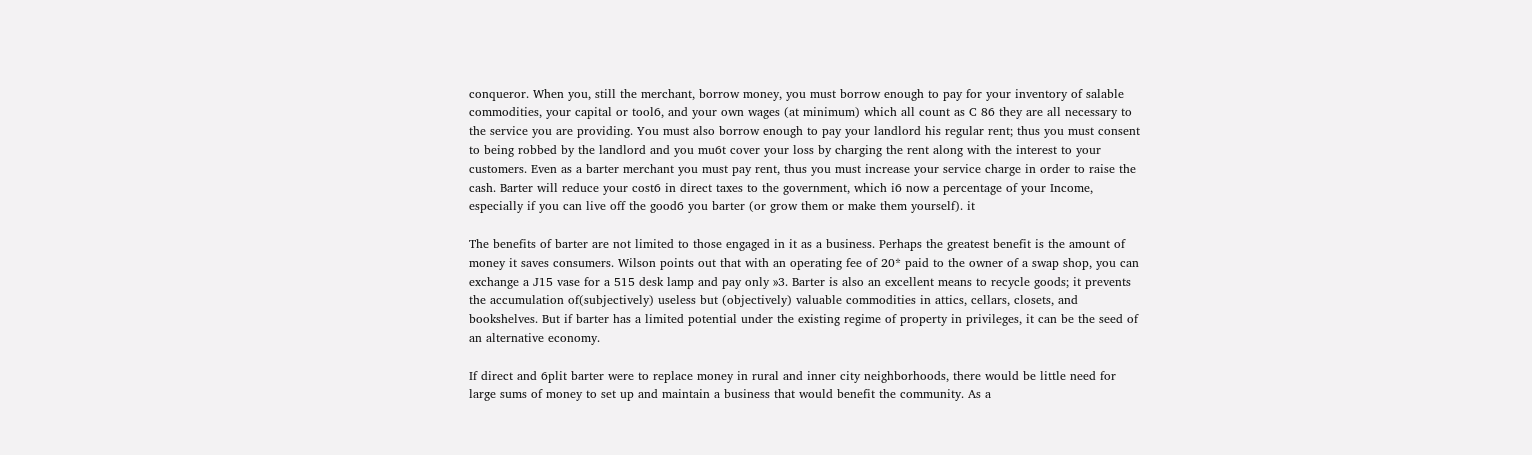conqueror. When you, still the merchant, borrow money, you must borrow enough to pay for your inventory of salable commodities, your capital or tool6, and your own wages (at minimum) which all count as C 86 they are all necessary to the service you are providing. You must also borrow enough to pay your landlord his regular rent; thus you must consent to being robbed by the landlord and you mu6t cover your loss by charging the rent along with the interest to your customers. Even as a barter merchant you must pay rent, thus you must increase your service charge in order to raise the cash. Barter will reduce your cost6 in direct taxes to the government, which i6 now a percentage of your Income, especially if you can live off the good6 you barter (or grow them or make them yourself). it

The benefits of barter are not limited to those engaged in it as a business. Perhaps the greatest benefit is the amount of money it saves consumers. Wilson points out that with an operating fee of 20* paid to the owner of a swap shop, you can exchange a J15 vase for a 515 desk lamp and pay only »3. Barter is also an excellent means to recycle goods; it prevents the accumulation of(subjectively) useless but (objectively) valuable commodities in attics, cellars, closets, and bookshelves. But if barter has a limited potential under the existing regime of property in privileges, it can be the seed of an alternative economy.

If direct and 6plit barter were to replace money in rural and inner city neighborhoods, there would be little need for large sums of money to set up and maintain a business that would benefit the community. As a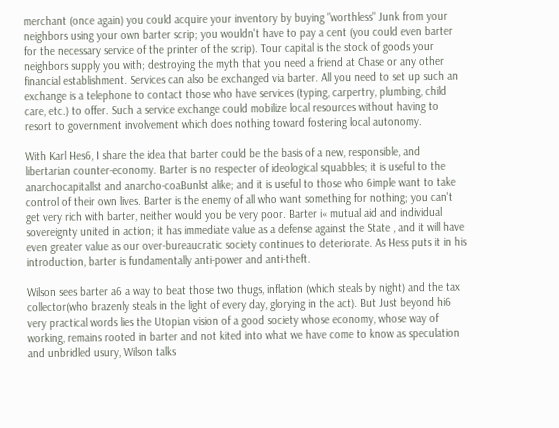merchant (once again) you could acquire your inventory by buying "worthless" Junk from your neighbors using your own barter scrip; you wouldn't have to pay a cent (you could even barter for the necessary service of the printer of the scrip). Tour capital is the stock of goods your neighbors supply you with; destroying the myth that you need a friend at Chase or any other financial establishment. Services can also be exchanged via barter. All you need to set up such an exchange is a telephone to contact those who have services (typing, carpertry, plumbing, child care, etc.) to offer. Such a service exchange could mobilize local resources without having to resort to government involvement which does nothing toward fostering local autonomy.

With Karl Hes6, I share the idea that barter could be the basis of a new, responsible, and libertarian counter-economy. Barter is no respecter of ideological squabbles; it is useful to the anarchocapitallst and anarcho-coaBunlst alike; and it is useful to those who 6imple want to take control of their own lives. Barter is the enemy of all who want something for nothing; you can't get very rich with barter, neither would you be very poor. Barter i« mutual aid and individual sovereignty united in action; it has immediate value as a defense against the State , and it will have even greater value as our over-bureaucratic society continues to deteriorate. As Hess puts it in his introduction, barter is fundamentally anti-power and anti-theft.

Wilson sees barter a6 a way to beat those two thugs, inflation (which steals by night) and the tax collector(who brazenly steals in the light of every day, glorying in the act). But Just beyond hi6 very practical words lies the Utopian vision of a good society whose economy, whose way of working, remains rooted in barter and not kited into what we have come to know as speculation and unbridled usury, Wilson talks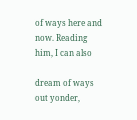of ways here and now. Reading him, I can also

dream of ways out yonder,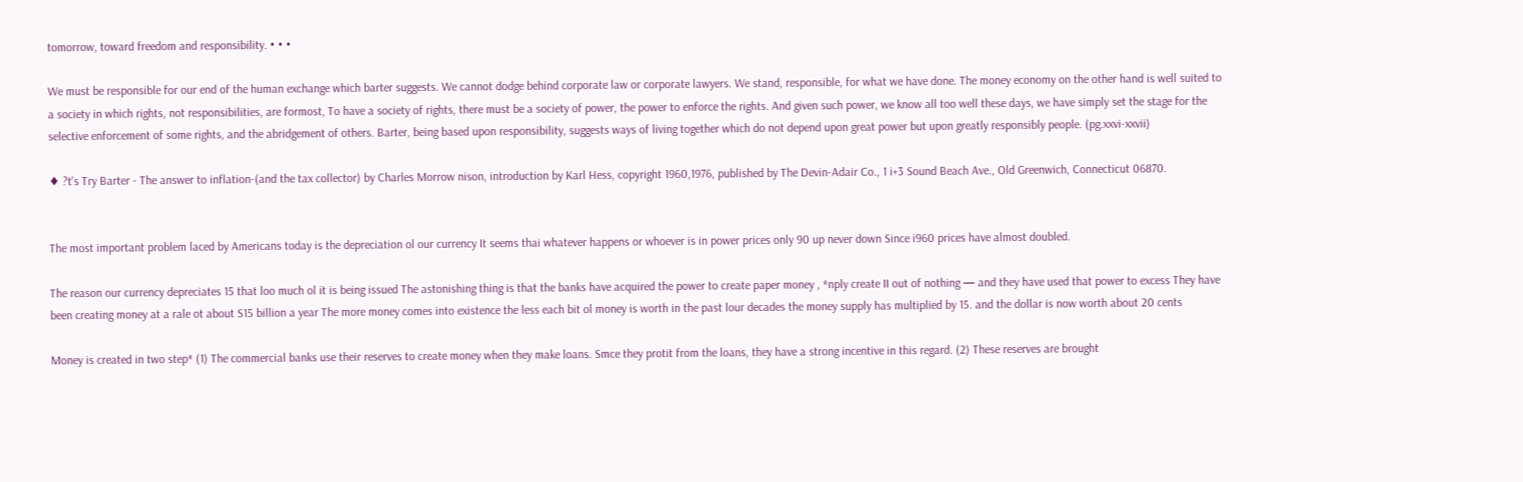tomorrow, toward freedom and responsibility. • • •

We must be responsible for our end of the human exchange which barter suggests. We cannot dodge behind corporate law or corporate lawyers. We stand, responsible, for what we have done. The money economy on the other hand is well suited to a society in which rights, not responsibilities, are formost, To have a society of rights, there must be a society of power, the power to enforce the rights. And given such power, we know all too well these days, we have simply set the stage for the selective enforcement of some rights, and the abridgement of others. Barter, being based upon responsibility, suggests ways of living together which do not depend upon great power but upon greatly responsibly people. (pg.xxvi-xxvii)

♦ ?t's Try Barter - The answer to inflation-(and the tax collector) by Charles Morrow nison, introduction by Karl Hess, copyright 1960,1976, published by The Devin-Adair Co., 1 i+3 Sound Beach Ave., Old Greenwich, Connecticut 06870.


The most important problem laced by Americans today is the depreciation ol our currency It seems thai whatever happens or whoever is in power prices only 90 up never down Since i960 prices have almost doubled.

The reason our currency depreciates 15 that loo much ol it is being issued The astonishing thing is that the banks have acquired the power to create paper money , *nply create II out of nothing — and they have used that power to excess They have been creating money at a rale ot about S15 billion a year The more money comes into existence the less each bit ol money is worth in the past lour decades the money supply has multiplied by 15. and the dollar is now worth about 20 cents

Money is created in two step* (1) The commercial banks use their reserves to create money when they make loans. Smce they protit from the loans, they have a strong incentive in this regard. (2) These reserves are brought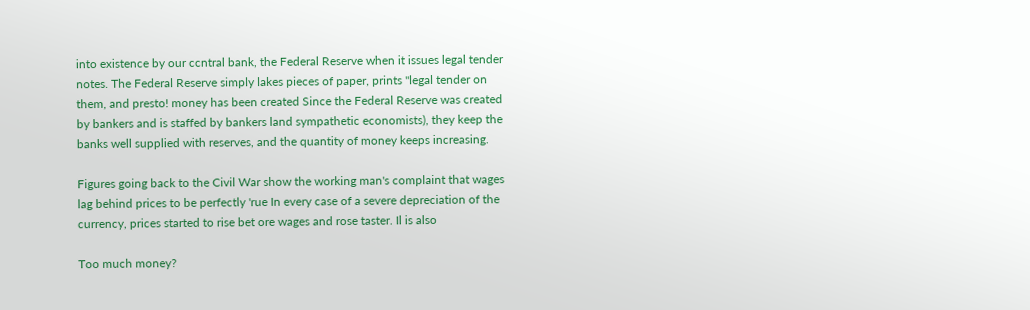into existence by our ccntral bank, the Federal Reserve when it issues legal tender notes. The Federal Reserve simply lakes pieces of paper, prints "legal tender on them, and presto! money has been created Since the Federal Reserve was created by bankers and is staffed by bankers land sympathetic economists), they keep the banks well supplied with reserves, and the quantity of money keeps increasing.

Figures going back to the Civil War show the working man's complaint that wages lag behind prices to be perfectly 'rue In every case of a severe depreciation of the currency, prices started to rise bet ore wages and rose taster. Il is also

Too much money?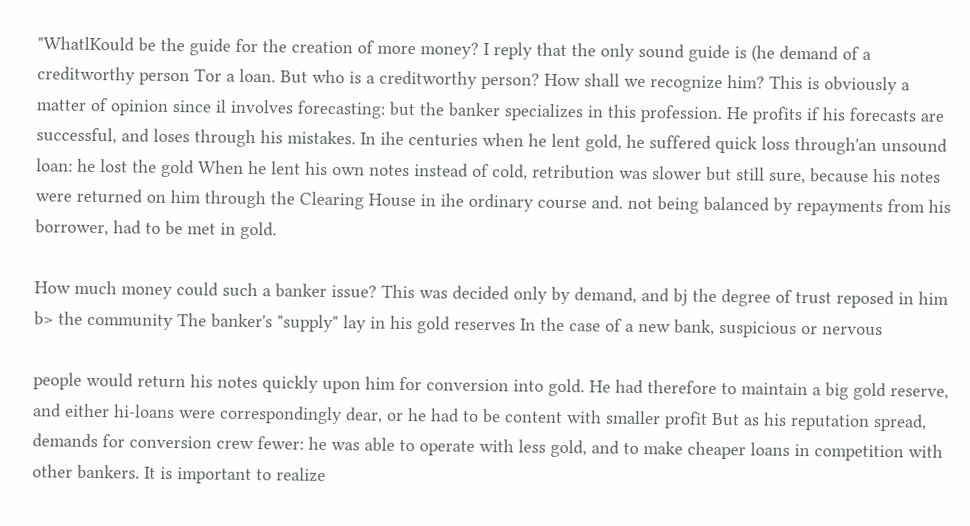"WhatlKould be the guide for the creation of more money? I reply that the only sound guide is (he demand of a creditworthy person Tor a loan. But who is a creditworthy person? How shall we recognize him? This is obviously a matter of opinion since il involves forecasting: but the banker specializes in this profession. He profits if his forecasts are successful, and loses through his mistakes. In ihe centuries when he lent gold, he suffered quick loss through'an unsound loan: he lost the gold When he lent his own notes instead of cold, retribution was slower but still sure, because his notes were returned on him through the Clearing House in ihe ordinary course and. not being balanced by repayments from his borrower, had to be met in gold.

How much money could such a banker issue? This was decided only by demand, and bj the degree of trust reposed in him b> the community The banker's "supply" lay in his gold reserves In the case of a new bank, suspicious or nervous

people would return his notes quickly upon him for conversion into gold. He had therefore to maintain a big gold reserve, and either hi-loans were correspondingly dear, or he had to be content with smaller profit But as his reputation spread, demands for conversion crew fewer: he was able to operate with less gold, and to make cheaper loans in competition with other bankers. It is important to realize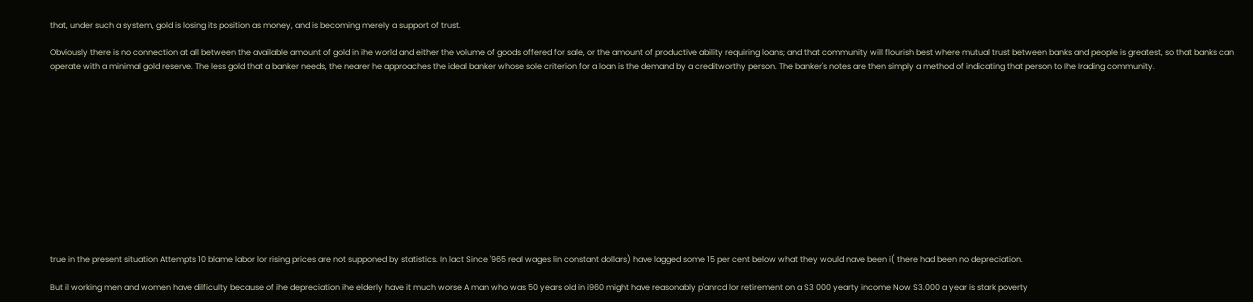that, under such a system, gold is losing its position as money, and is becoming merely a support of trust.

Obviously there is no connection at all between the available amount of gold in ihe world and either the volume of goods offered for sale, or the amount of productive ability requiring loans; and that community will flourish best where mutual trust between banks and people is greatest, so that banks can operate with a minimal gold reserve. The less gold that a banker needs, the nearer he approaches the ideal banker whose sole criterion for a loan is the demand by a creditworthy person. The banker's notes are then simply a method of indicating that person to Ihe Irading community.













true in the present situation Attempts 10 blame labor lor rising prices are not supponed by statistics. In lact Since '965 real wages lin constant dollars) have lagged some 15 per cent below what they would nave been i( there had been no depreciation.

But il working men and women have dilficulty because of ihe depreciation ihe elderly have it much worse A man who was 50 years old in i960 might have reasonably p'anrcd lor retirement on a S3 000 yearty income Now S3.000 a year is stark poverty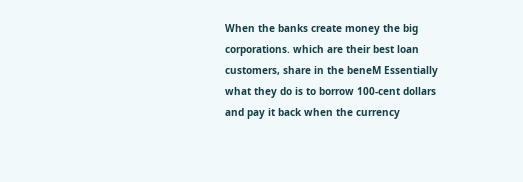When the banks create money the big corporations. which are their best loan customers, share in the beneM Essentially what they do is to borrow 100-cent dollars and pay it back when the currency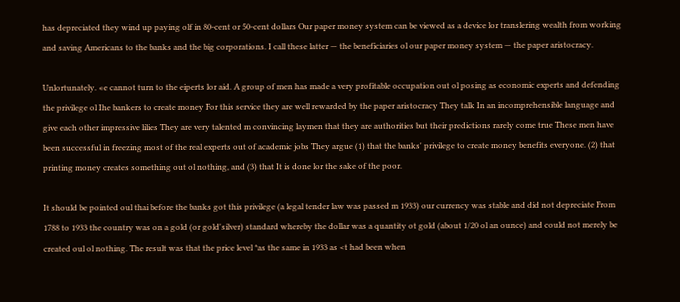has depreciated they wind up paying olf in 80-cent or 50-cent dollars Our paper money system can be viewed as a device lor translering wealth from working and saving Americans to the banks and the big corporations. I call these latter — the beneficiaries ol our paper money system — the paper aristocracy.

Unlortunately. «e cannot turn to the eiperts lor aid. A group of men has made a very profitable occupation out ol posing as economic experts and defending the privilege ol Ihe bankers to create money For this service they are well rewarded by the paper aristocracy They talk In an incomprehensible language and give each other impressive lilies They are very talented m convincing laymen that they are authorities but their predictions rarely come true These men have been successful in freezing most of the real experts out of academic jobs They argue (1) that the banks' privilege to create money benefits everyone. (2) that printing money creates something out ol nothing, and (3) that It is done lor the sake of the poor.

It should be pointed oul thai before the banks got this privilege (a legal tender law was passed m 1933) our currency was stable and did not depreciate From 1788 to 1933 the country was on a gold (or gold'silver) standard whereby the dollar was a quantity ot gold (about 1/20 ol an ounce) and could not merely be created oul ol nothing. The result was that the price level *as the same in 1933 as <t had been when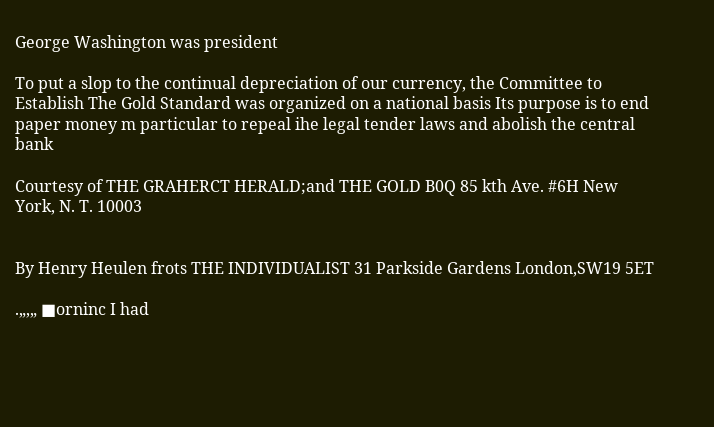George Washington was president

To put a slop to the continual depreciation of our currency, the Committee to Establish The Gold Standard was organized on a national basis Its purpose is to end paper money m particular to repeal ihe legal tender laws and abolish the central bank

Courtesy of THE GRAHERCT HERALD;and THE GOLD B0Q 85 kth Ave. #6H New York, N. T. 10003


By Henry Heulen frots THE INDIVIDUALIST 31 Parkside Gardens London,SW19 5ET

.„,„ ■orninc I had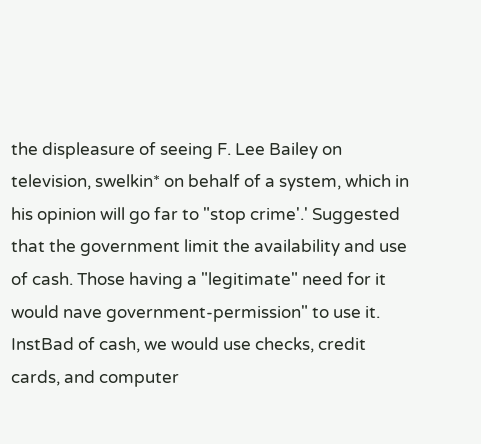the displeasure of seeing F. Lee Bailey on television, swelkin* on behalf of a system, which in his opinion will go far to "stop crime'.' Suggested that the government limit the availability and use of cash. Those having a "legitimate" need for it would nave government-permission" to use it. InstBad of cash, we would use checks, credit cards, and computer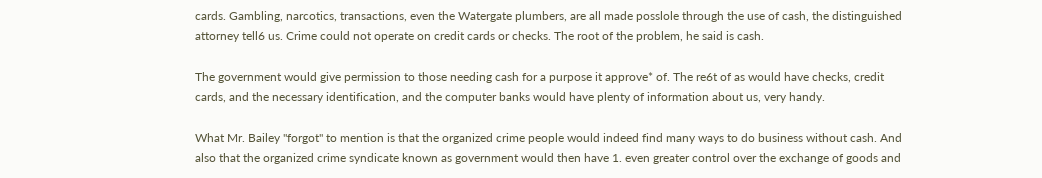cards. Gambling, narcotics, transactions, even the Watergate plumbers, are all made posslole through the use of cash, the distinguished attorney tell6 us. Crime could not operate on credit cards or checks. The root of the problem, he said is cash.

The government would give permission to those needing cash for a purpose it approve* of. The re6t of as would have checks, credit cards, and the necessary identification, and the computer banks would have plenty of information about us, very handy.

What Mr. Bailey "forgot" to mention is that the organized crime people would indeed find many ways to do business without cash. And also that the organized crime syndicate known as government would then have 1. even greater control over the exchange of goods and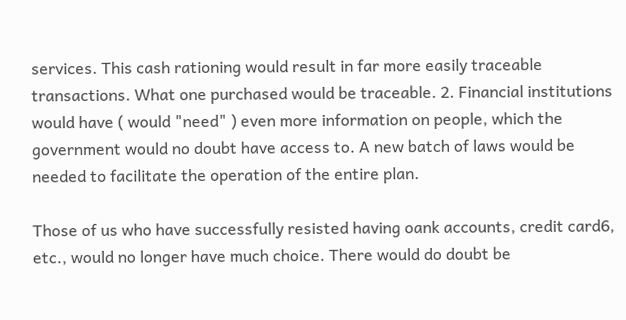services. This cash rationing would result in far more easily traceable transactions. What one purchased would be traceable. 2. Financial institutions would have ( would "need" ) even more information on people, which the government would no doubt have access to. A new batch of laws would be needed to facilitate the operation of the entire plan.

Those of us who have successfully resisted having oank accounts, credit card6, etc., would no longer have much choice. There would do doubt be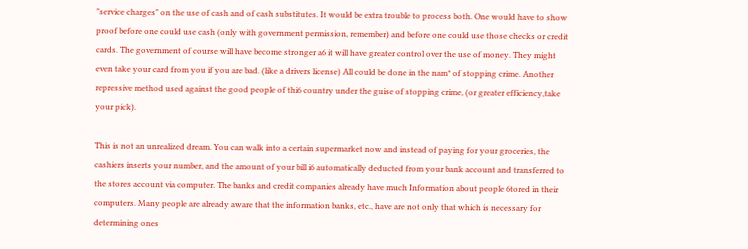"service charges" on the use of cash and of cash substitutes. It would be extra trouble to process both. One would have to show proof before one could use cash (only with government permission, remember) and before one could use those checks or credit cards. The government of course will have become stronger a6 it will have greater control over the use of money. They might even take your card from you if you are bad. (like a drivers license) All could be done in the nam* of stopping crime. Another repressive method used against the good people of thi6 country under the guise of stopping crime, (or greater efficiency,take your pick).

This is not an unrealized dream. You can walk into a certain supermarket now and instead of paying for your groceries, the cashiers inserts your number, and the amount of your bill i6 automatically deducted from your bank account and transferred to the stores account via computer. The banks and credit companies already have much Information about people 6tored in their computers. Many people are already aware that the information banks, etc., have are not only that which is necessary for determining ones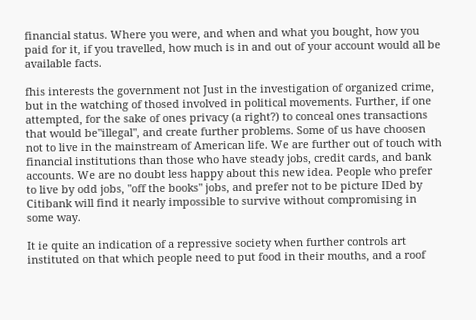financial status. Where you were, and when and what you bought, how you paid for it, if you travelled, how much is in and out of your account would all be available facts.

fhis interests the government not Just in the investigation of organized crime, but in the watching of thosed involved in political movements. Further, if one attempted, for the sake of ones privacy (a right?) to conceal ones transactions that would be"illegal", and create further problems. Some of us have choosen not to live in the mainstream of American life. We are further out of touch with financial institutions than those who have steady jobs, credit cards, and bank accounts. We are no doubt less happy about this new idea. People who prefer to live by odd jobs, "off the books" jobs, and prefer not to be picture IDed by Citibank will find it nearly impossible to survive without compromising in some way.

It ie quite an indication of a repressive society when further controls art instituted on that which people need to put food in their mouths, and a roof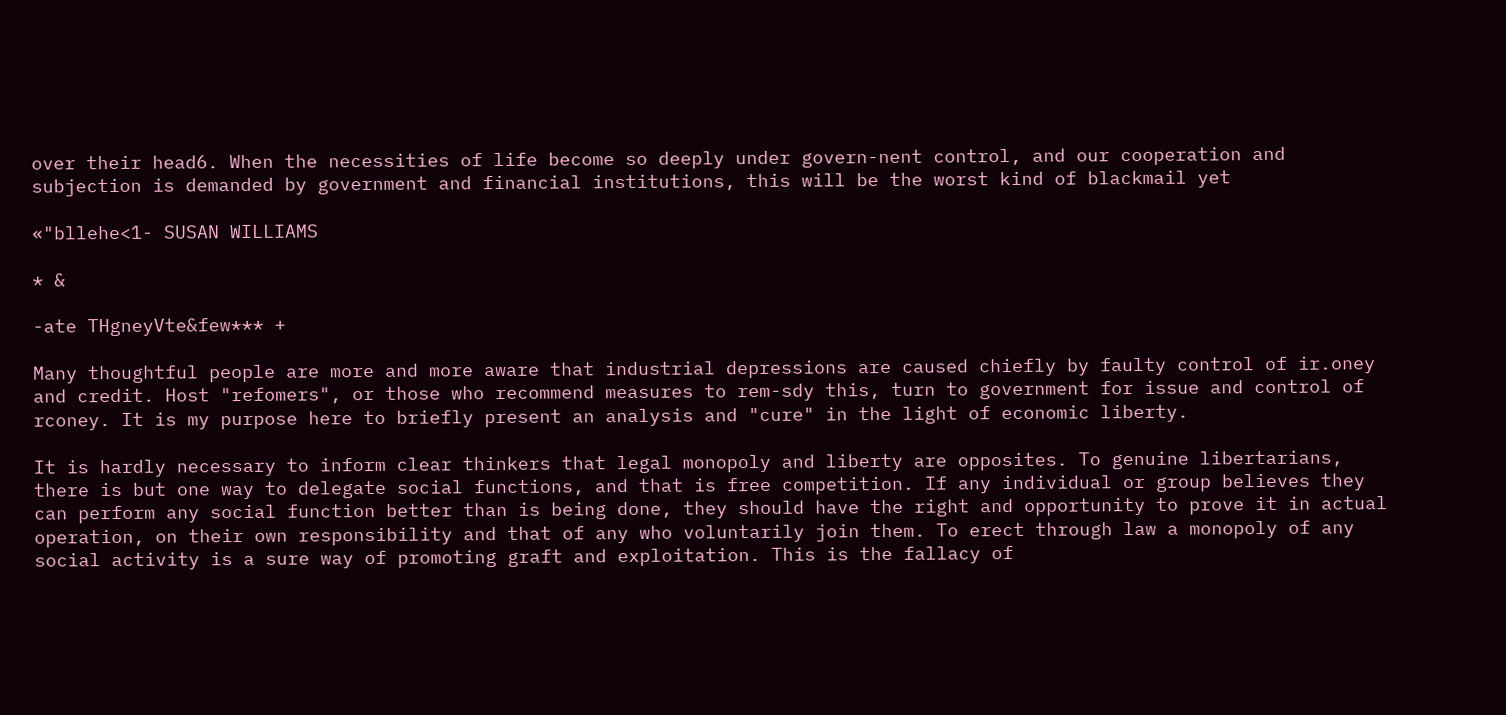over their head6. When the necessities of life become so deeply under govern-nent control, and our cooperation and subjection is demanded by government and financial institutions, this will be the worst kind of blackmail yet

«"bllehe<1- SUSAN WILLIAMS

* &

-ate THgneyVte&few*** +

Many thoughtful people are more and more aware that industrial depressions are caused chiefly by faulty control of ir.oney and credit. Host "refomers", or those who recommend measures to rem-sdy this, turn to government for issue and control of rconey. It is my purpose here to briefly present an analysis and "cure" in the light of economic liberty.

It is hardly necessary to inform clear thinkers that legal monopoly and liberty are opposites. To genuine libertarians, there is but one way to delegate social functions, and that is free competition. If any individual or group believes they can perform any social function better than is being done, they should have the right and opportunity to prove it in actual operation, on their own responsibility and that of any who voluntarily join them. To erect through law a monopoly of any social activity is a sure way of promoting graft and exploitation. This is the fallacy of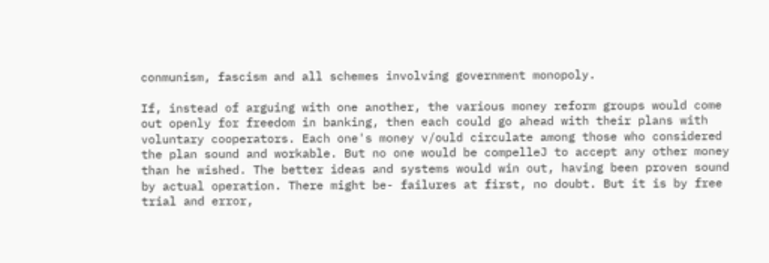conmunism, fascism and all schemes involving government monopoly.

If, instead of arguing with one another, the various money reform groups would come out openly for freedom in banking, then each could go ahead with their plans with voluntary cooperators. Each one's money v/ould circulate among those who considered the plan sound and workable. But no one would be compelleJ to accept any other money than he wished. The better ideas and systems would win out, having been proven sound by actual operation. There might be- failures at first, no doubt. But it is by free trial and error,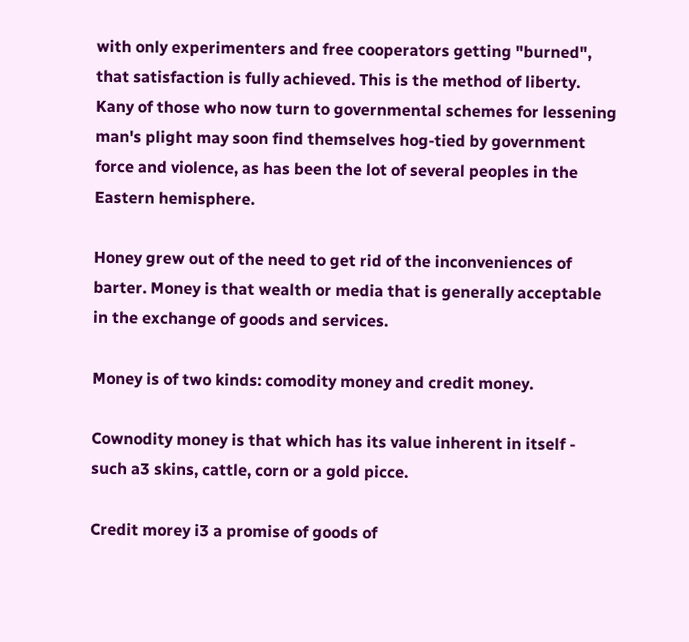with only experimenters and free cooperators getting "burned", that satisfaction is fully achieved. This is the method of liberty. Kany of those who now turn to governmental schemes for lessening man's plight may soon find themselves hog-tied by government force and violence, as has been the lot of several peoples in the Eastern hemisphere.

Honey grew out of the need to get rid of the inconveniences of barter. Money is that wealth or media that is generally acceptable in the exchange of goods and services.

Money is of two kinds: comodity money and credit money.

Cownodity money is that which has its value inherent in itself - such a3 skins, cattle, corn or a gold picce.

Credit morey i3 a promise of goods of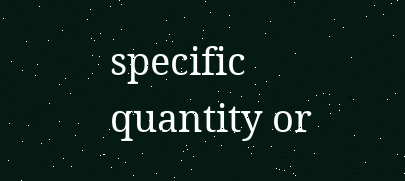specific quantity or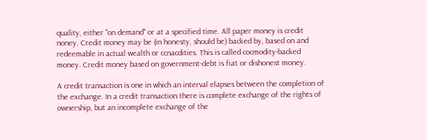quality, either "on demand" or at a specified time. All paper money is credit noney. Credit money may be (in honesty, should be) backed by, based on and redeemable in actual wealth or ccnacdities. This is called cocmodity-backed money. Credit money based on government-debt is fiat or dishonest money.

A credit transaction is one in which an interval elapses between the completion of the exchange. In a credit transaction there is complete exchange of the rights of ownership, but an incomplete exchange of the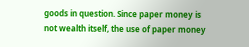goods in question. Since paper money is not wealth itself, the use of paper money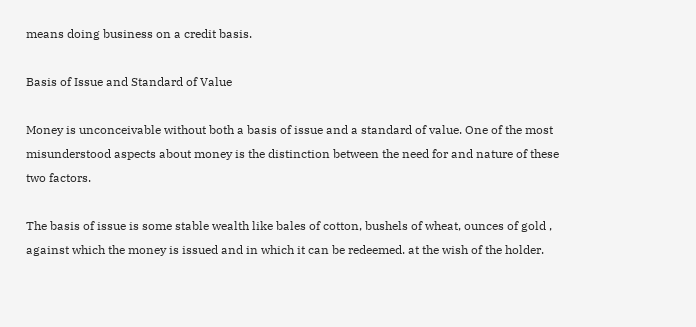means doing business on a credit basis.

Basis of Issue and Standard of Value

Money is unconceivable without both a basis of issue and a standard of value. One of the most misunderstood aspects about money is the distinction between the need for and nature of these two factors.

The basis of issue is some stable wealth like bales of cotton, bushels of wheat, ounces of gold , against which the money is issued and in which it can be redeemed. at the wish of the holder.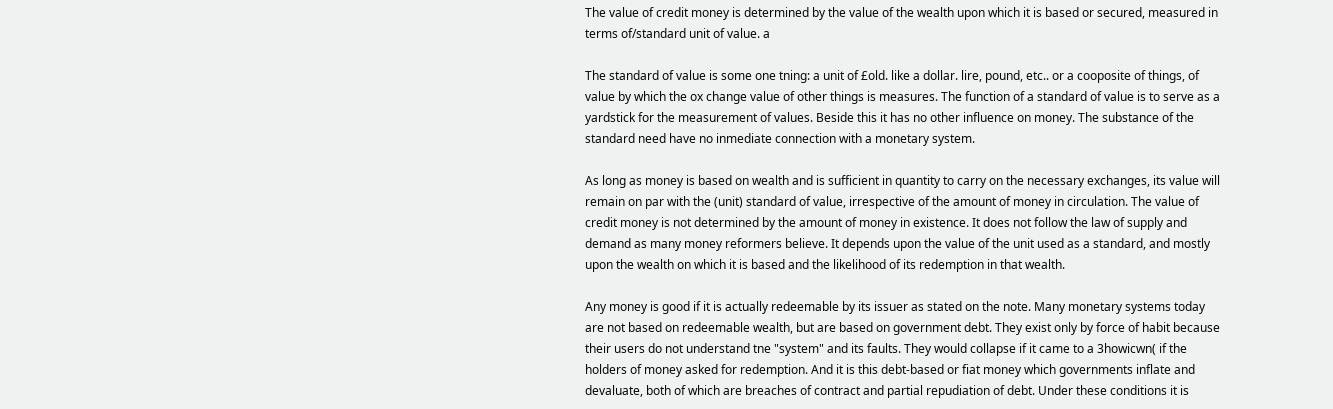The value of credit money is determined by the value of the wealth upon which it is based or secured, measured in terms of/standard unit of value. a

The standard of value is some one tning: a unit of £old. like a dollar. lire, pound, etc.. or a cooposite of things, of value by which the ox change value of other things is measures. The function of a standard of value is to serve as a yardstick for the measurement of values. Beside this it has no other influence on money. The substance of the standard need have no inmediate connection with a monetary system.

As long as money is based on wealth and is sufficient in quantity to carry on the necessary exchanges, its value will remain on par with the (unit) standard of value, irrespective of the amount of money in circulation. The value of credit money is not determined by the amount of money in existence. It does not follow the law of supply and demand as many money reformers believe. It depends upon the value of the unit used as a standard, and mostly upon the wealth on which it is based and the likelihood of its redemption in that wealth.

Any money is good if it is actually redeemable by its issuer as stated on the note. Many monetary systems today are not based on redeemable wealth, but are based on government debt. They exist only by force of habit because their users do not understand tne "system" and its faults. They would collapse if it came to a 3howicwn( if the holders of money asked for redemption. And it is this debt-based or fiat money which governments inflate and devaluate, both of which are breaches of contract and partial repudiation of debt. Under these conditions it is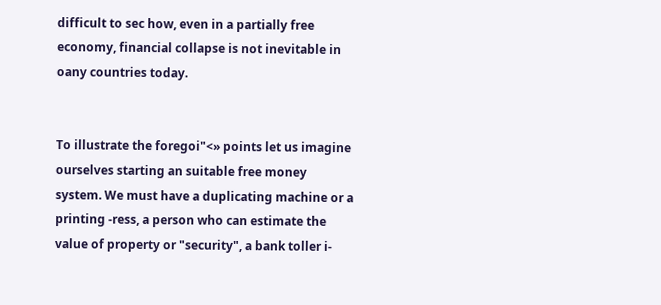difficult to sec how, even in a partially free economy, financial collapse is not inevitable in oany countries today.


To illustrate the foregoi"<» points let us imagine ourselves starting an suitable free money system. We must have a duplicating machine or a printing -ress, a person who can estimate the value of property or "security", a bank toller i-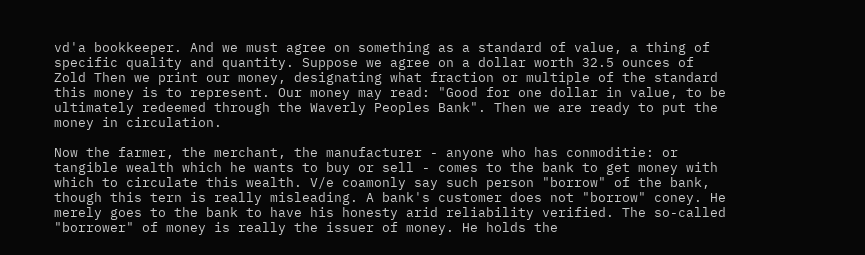vd'a bookkeeper. And we must agree on something as a standard of value, a thing of specific quality and quantity. Suppose we agree on a dollar worth 32.5 ounces of Zold Then we print our money, designating what fraction or multiple of the standard this money is to represent. Our money may read: "Good for one dollar in value, to be ultimately redeemed through the Waverly Peoples Bank". Then we are ready to put the money in circulation.

Now the farmer, the merchant, the manufacturer - anyone who has conmoditie: or tangible wealth which he wants to buy or sell - comes to the bank to get money with which to circulate this wealth. V/e coamonly say such person "borrow" of the bank, though this tern is really misleading. A bank's customer does not "borrow" coney. He merely goes to the bank to have his honesty arid reliability verified. The so-called "borrower" of money is really the issuer of money. He holds the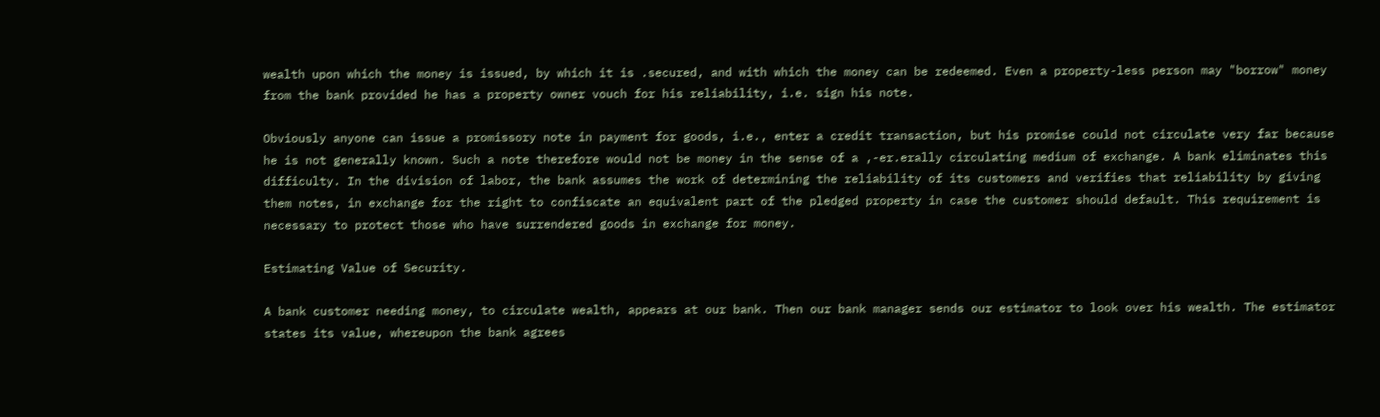wealth upon which the money is issued, by which it is .secured, and with which the money can be redeemed. Even a property-less person may "borrow" money from the bank provided he has a property owner vouch for his reliability, i.e. sign his note.

Obviously anyone can issue a promissory note in payment for goods, i.e., enter a credit transaction, but his promise could not circulate very far because he is not generally known. Such a note therefore would not be money in the sense of a ,-er.erally circulating medium of exchange. A bank eliminates this difficulty. In the division of labor, the bank assumes the work of determining the reliability of its customers and verifies that reliability by giving them notes, in exchange for the right to confiscate an equivalent part of the pledged property in case the customer should default. This requirement is necessary to protect those who have surrendered goods in exchange for money.

Estimating Value of Security.

A bank customer needing money, to circulate wealth, appears at our bank. Then our bank manager sends our estimator to look over his wealth. The estimator states its value, whereupon the bank agrees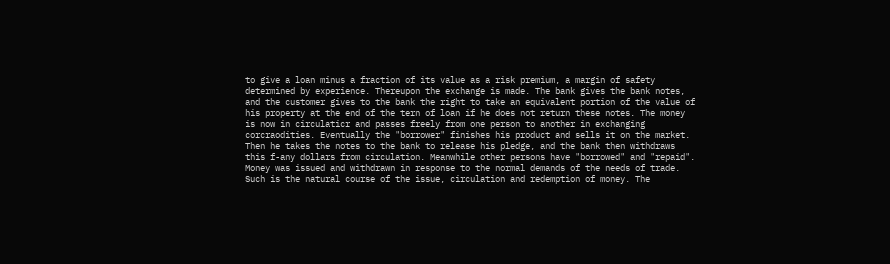to give a loan minus a fraction of its value as a risk premium, a margin of safety determined by experience. Thereupon the exchange is made. The bank gives the bank notes, and the customer gives to the bank the right to take an equivalent portion of the value of his property at the end of the tern of loan if he does not return these notes. The money is now in circulaticr and passes freely from one person to another in exchanging corcraodities. Eventually the "borrower" finishes his product and sells it on the market. Then he takes the notes to the bank to release his pledge, and the bank then withdraws this f-any dollars from circulation. Meanwhile other persons have "borrowed" and "repaid". Money was issued and withdrawn in response to the normal demands of the needs of trade. Such is the natural course of the issue, circulation and redemption of money. The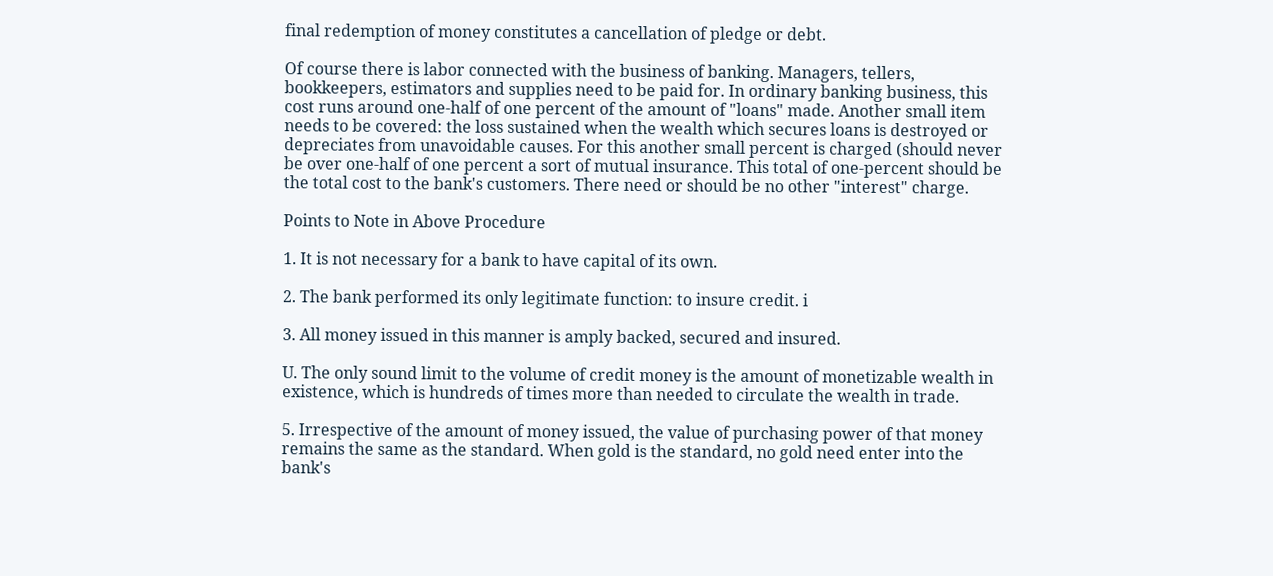final redemption of money constitutes a cancellation of pledge or debt.

Of course there is labor connected with the business of banking. Managers, tellers, bookkeepers, estimators and supplies need to be paid for. In ordinary banking business, this cost runs around one-half of one percent of the amount of "loans" made. Another small item needs to be covered: the loss sustained when the wealth which secures loans is destroyed or depreciates from unavoidable causes. For this another small percent is charged (should never be over one-half of one percent a sort of mutual insurance. This total of one-percent should be the total cost to the bank's customers. There need or should be no other "interest" charge.

Points to Note in Above Procedure

1. It is not necessary for a bank to have capital of its own.

2. The bank performed its only legitimate function: to insure credit. i

3. All money issued in this manner is amply backed, secured and insured.

U. The only sound limit to the volume of credit money is the amount of monetizable wealth in existence, which is hundreds of times more than needed to circulate the wealth in trade.

5. Irrespective of the amount of money issued, the value of purchasing power of that money remains the same as the standard. When gold is the standard, no gold need enter into the bank's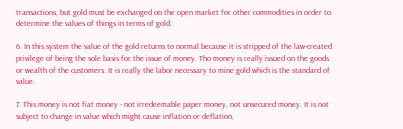transactions, but gold must be exchanged on the open market for other commodities in order to determine the values of things in terms of gold.

6. In this system the value of the gold returns to normal because it is stripped of the law-created privilege of being the sole basis for the issue of money. Tho money is really issued on the goods or wealth of the customers. It is really the labor necessary to mine gold which is the standard of value.

7. This money is not fiat money - not irredeemable paper money, not unsecured money. It is not subject to change in value which might cause inflation or deflation,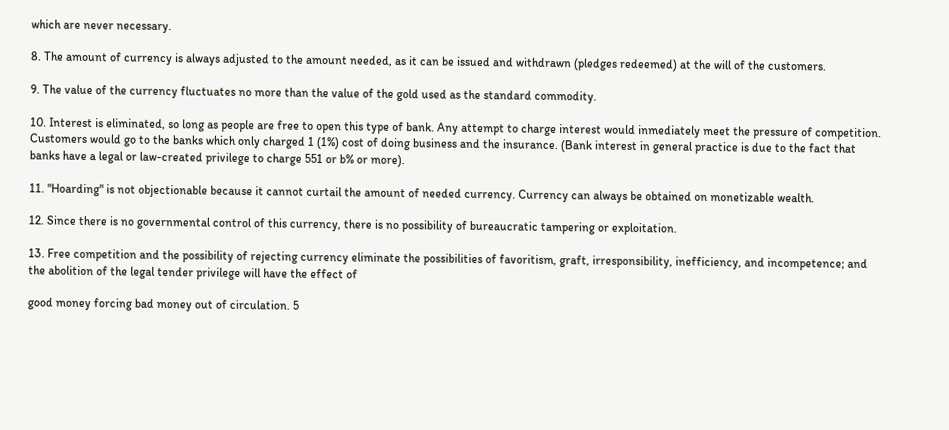which are never necessary.

8. The amount of currency is always adjusted to the amount needed, as it can be issued and withdrawn (pledges redeemed) at the will of the customers.

9. The value of the currency fluctuates no more than the value of the gold used as the standard commodity.

10. Interest is eliminated, so long as people are free to open this type of bank. Any attempt to charge interest would inmediately meet the pressure of competition. Customers would go to the banks which only charged 1 (1%) cost of doing business and the insurance. (Bank interest in general practice is due to the fact that banks have a legal or law-created privilege to charge 551 or b% or more).

11. "Hoarding" is not objectionable because it cannot curtail the amount of needed currency. Currency can always be obtained on monetizable wealth.

12. Since there is no governmental control of this currency, there is no possibility of bureaucratic tampering or exploitation.

13. Free competition and the possibility of rejecting currency eliminate the possibilities of favoritism, graft, irresponsibility, inefficiency, and incompetence; and the abolition of the legal tender privilege will have the effect of

good money forcing bad money out of circulation. 5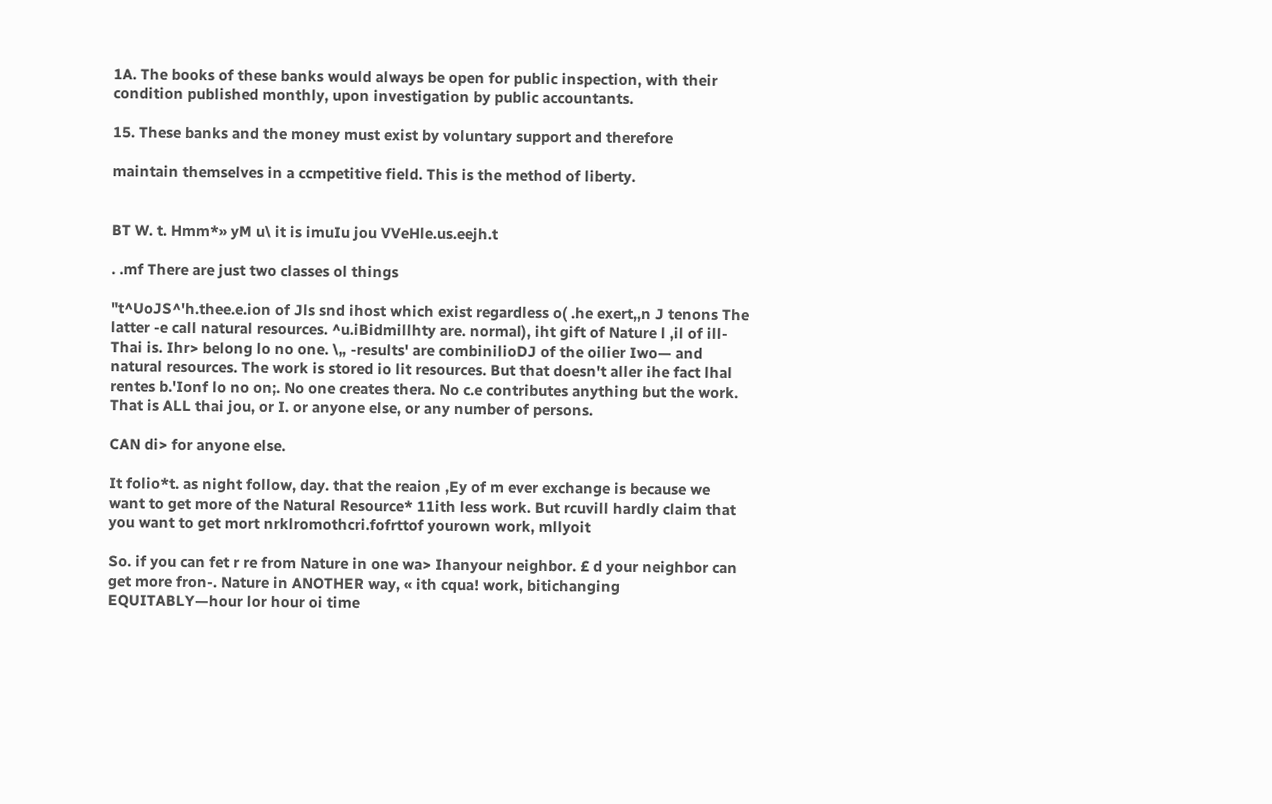1A. The books of these banks would always be open for public inspection, with their condition published monthly, upon investigation by public accountants.

15. These banks and the money must exist by voluntary support and therefore

maintain themselves in a ccmpetitive field. This is the method of liberty.


BT W. t. Hmm*» yM u\ it is imuIu jou VVeHle.us.eejh.t

. .mf There are just two classes ol things

"t^UoJS^'h.thee.e.ion of Jls snd ihost which exist regardless o( .he exert,,n J tenons The latter -e call natural resources. ^u.iBidmillhty are. normal), iht gift of Nature l ,il of ill- Thai is. Ihr> belong lo no one. \„ -results' are combinilioDJ of the oilier Iwo— and natural resources. The work is stored io lit resources. But that doesn't aller ihe fact lhal rentes b.'Ionf lo no on;. No one creates thera. No c.e contributes anything but the work. That is ALL thai jou, or I. or anyone else, or any number of persons.

CAN di> for anyone else.

It folio*t. as night follow, day. that the reaion ,Ey of m ever exchange is because we want to get more of the Natural Resource* 11ith less work. But rcuvill hardly claim that you want to get mort nrklromothcri.fofrttof yourown work, mllyoit

So. if you can fet r re from Nature in one wa> Ihanyour neighbor. £ d your neighbor can get more fron-. Nature in ANOTHER way, « ith cqua! work, bitichanging EQUITABLY—hour lor hour oi time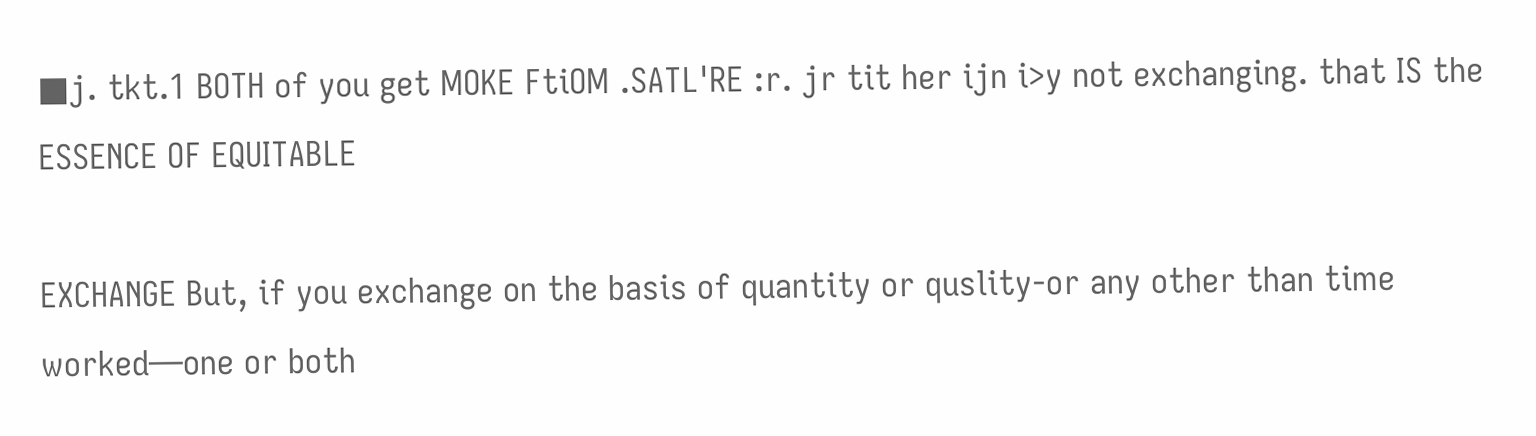■j. tkt.1 BOTH of you get MOKE FtiOM .SATL'RE :r. jr tit her ijn i>y not exchanging. that IS the ESSENCE OF EQUITABLE

EXCHANGE But, if you exchange on the basis of quantity or quslity-or any other than time worked—one or both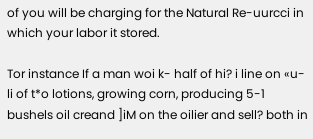of you will be charging for the Natural Re-uurcci in which your labor it stored.

Tor instance If a man woi k- half of hi? i line on «u-li of t*o lotions, growing corn, producing 5-1 bushels oil creand ]iM on the oilier and sell? both in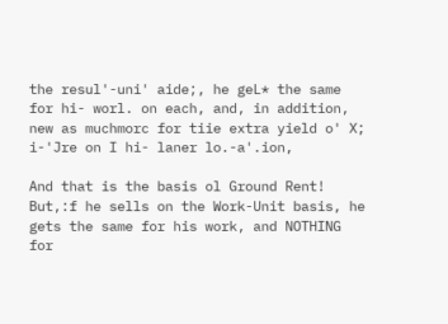the resul'-uni' aide;, he geL* the same for hi- worl. on each, and, in addition, new as muchmorc for tiie extra yield o' X; i-'Jre on I hi- laner lo.-a'.ion,

And that is the basis ol Ground Rent! But,:f he sells on the Work-Unit basis, he gets the same for his work, and NOTHING for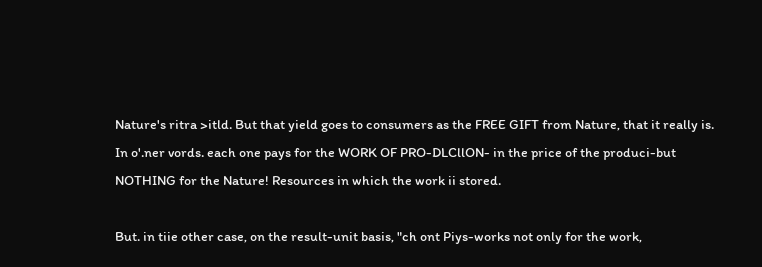Nature's ritra >itld. But that yield goes to consumers as the FREE GIFT from Nature, that it really is. In o'.ner vords. each one pays for the WORK OF PRO-DLCllON- in the price of the produci-but NOTHING for the Nature! Resources in which the work ii stored.

But. in tiie other case, on the result-unit basis, "ch ont Piys-works not only for the work,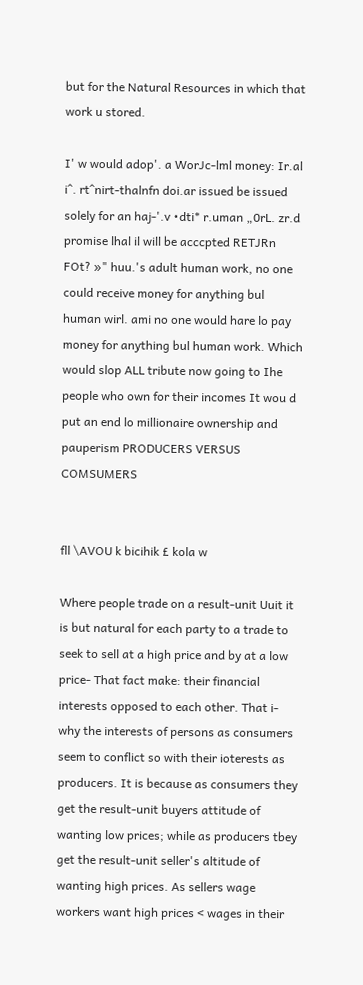but for the Natural Resources in which that work u stored.

I' w would adop'. a WorJc-lml money: Ir.al i^. rt^nirt-thalnfn doi.ar issued be issued solely for an haj-'.v •dti* r.uman „0rL. zr.d promise lhal il will be acccpted RETJRn FOt? »" huu.'s adult human work, no one could receive money for anything bul human wirl. ami no one would hare lo pay money for anything bul human work. Which would slop ALL tribute now going to Ihe people who own for their incomes It wou d put an end lo millionaire ownership and pauperism PRODUCERS VERSUS COMSUMERS


fll \AVOU k bicihik £ kola w

Where people trade on a result-unit Uuit it is but natural for each party to a trade to seek to sell at a high price and by at a low price- That fact make: their financial interests opposed to each other. That i- why the interests of persons as consumers seem to conflict so with their ioterests as producers. It is because as consumers they get the result-unit buyers attitude of wanting low prices; while as producers tbey get the result-unit seller's altitude of wanting high prices. As sellers wage workers want high prices < wages in their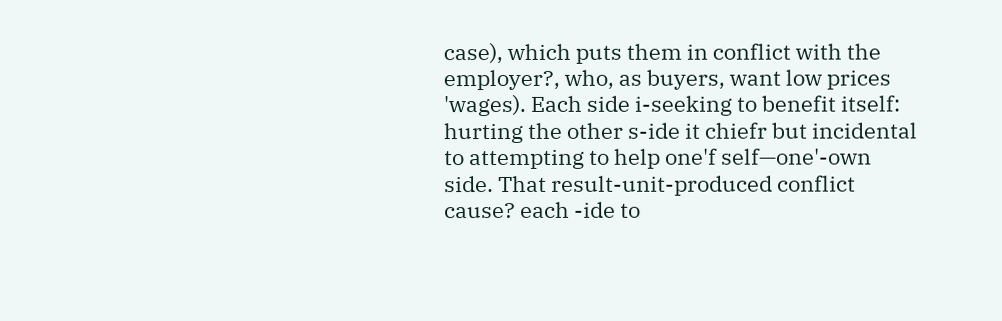case), which puts them in conflict with the employer?, who, as buyers, want low prices 'wages). Each side i-seeking to benefit itself: hurting the other s-ide it chiefr but incidental to attempting to help one'f self—one'-own side. That result-unit-produced conflict cause? each -ide to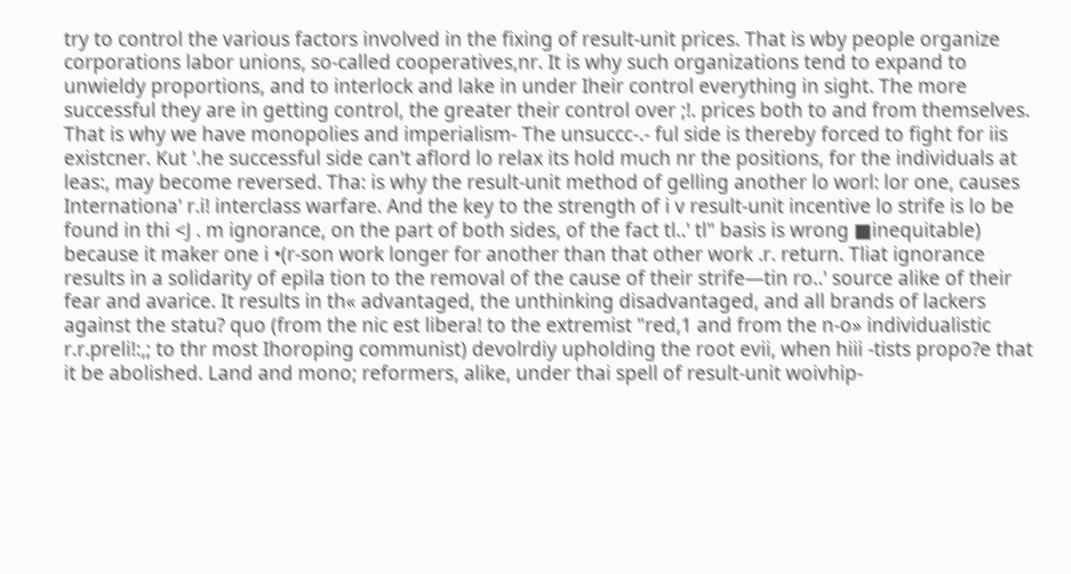try to control the various factors involved in the fixing of result-unit prices. That is wby people organize corporations labor unions, so-called cooperatives,nr. It is why such organizations tend to expand to unwieldy proportions, and to interlock and lake in under Iheir control everything in sight. The more successful they are in getting control, the greater their control over ;!. prices both to and from themselves. That is why we have monopolies and imperialism- The unsuccc-.- ful side is thereby forced to fight for iis existcner. Kut '.he successful side can't aflord lo relax its hold much nr the positions, for the individuals at leas:, may become reversed. Tha: is why the result-unit method of gelling another lo worl: lor one, causes Internationa' r.i! interclass warfare. And the key to the strength of i v result-unit incentive lo strife is lo be found in thi <J . m ignorance, on the part of both sides, of the fact tl..' tl" basis is wrong ■inequitable) because it maker one i •(r-son work longer for another than that other work .r. return. Tliat ignorance results in a solidarity of epila tion to the removal of the cause of their strife—tin ro..' source alike of their fear and avarice. It results in th« advantaged, the unthinking disadvantaged, and all brands of lackers against the statu? quo (from the nic est libera! to the extremist "red,1 and from the n-o» individualistic r.r.preli!:,; to thr most Ihoroping communist) devolrdiy upholding the root evii, when hiii -tists propo?e that it be abolished. Land and mono; reformers, alike, under thai spell of result-unit woivhip-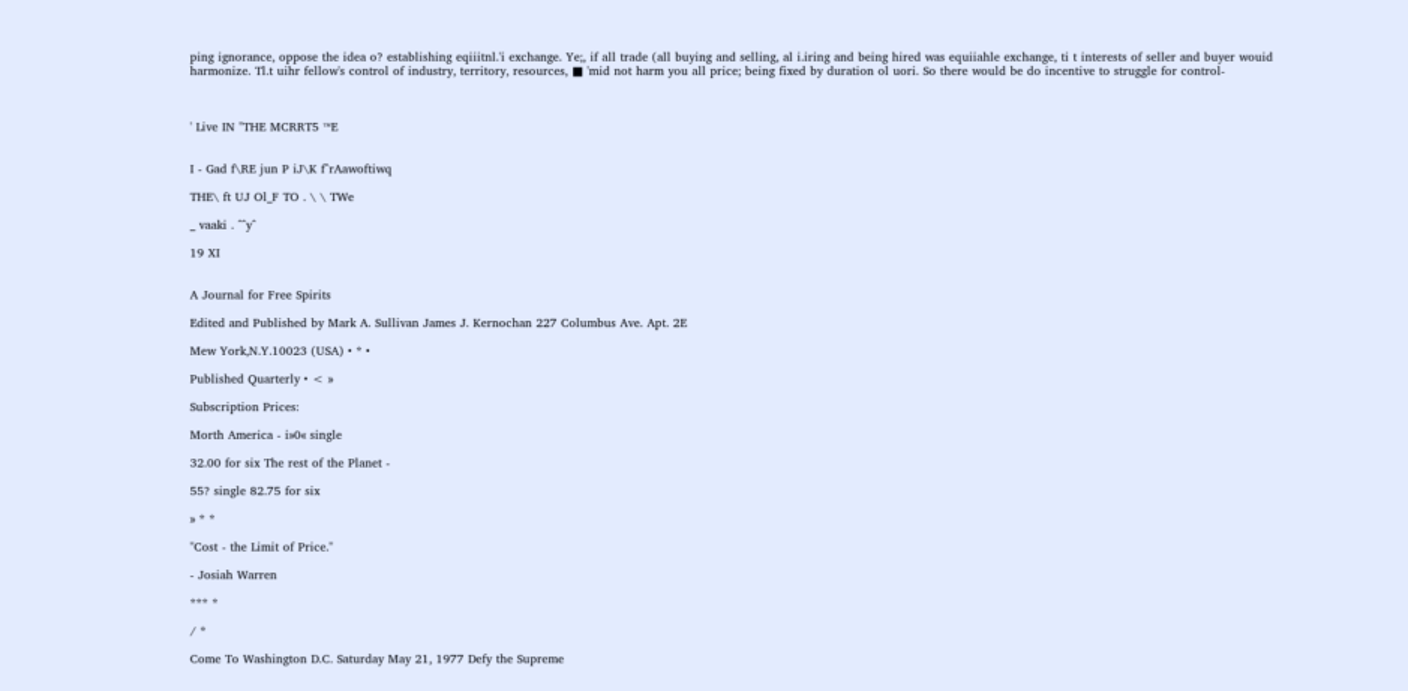ping ignorance, oppose the idea o? establishing eqiiitnl.'i exchange. Ye;, if all trade (all buying and selling, al i.iring and being hired was equiiahle exchange, ti t interests of seller and buyer wouid harmonize. Tl.t uihr fellow's control of industry, territory, resources, ■ 'mid not harm you all price; being fixed by duration ol uori. So there would be do incentive to struggle for control-



' Live IN "THE MCRRT5 ™E


I - Gad f\RE jun P iJ\K f^rAawoftiwq

THE\ ft UJ Ol_F TO . \ \ TWe

_ vaaki . ^^y^

19 XI


A Journal for Free Spirits

Edited and Published by Mark A. Sullivan James J. Kernochan 227 Columbus Ave. Apt. 2E

Mew York,N.Y.10023 (USA) • * •

Published Quarterly • < »

Subscription Prices:

Morth America - i»0« single

32.00 for six The rest of the Planet -

55? single 82.75 for six

» * *

"Cost - the Limit of Price."

- Josiah Warren

*** *

/ *

Come To Washington D.C. Saturday May 21, 1977 Defy the Supreme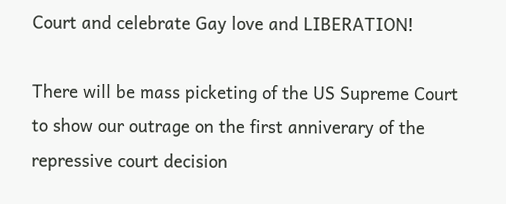Court and celebrate Gay love and LIBERATION!

There will be mass picketing of the US Supreme Court to show our outrage on the first anniverary of the repressive court decision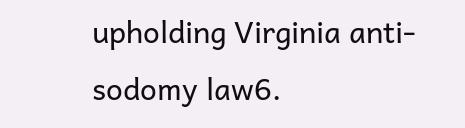upholding Virginia anti-sodomy law6.